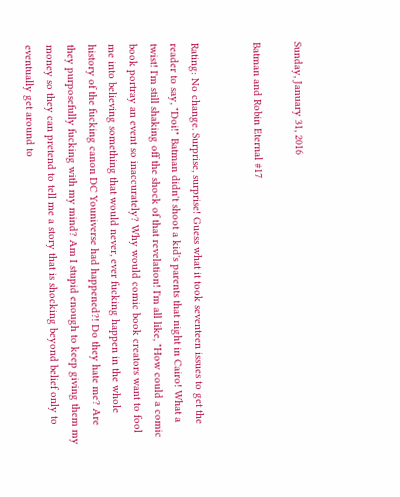Sunday, January 31, 2016

Batman and Robin Eternal #17


Rating: No change. Surprise, surprise! Guess what it took seventeen issues to get the reader to say, "Doi!" Batman didn't shoot a kid's parents that night in Cairo! What a twist! I'm still shaking off the shock of that revelation! I'm all like, "How could a comic book portray an event so inaccurately? Why would comic book creators want to fool me into believing something that would never, ever fucking happen in the whole history of the fucking canon DC Youniverse had happened?! Do they hate me? Are they purposefully fucking with my mind? Am I stupid enough to keep giving them my money so they can pretend to tell me a story that is shocking beyond belief only to eventually get around to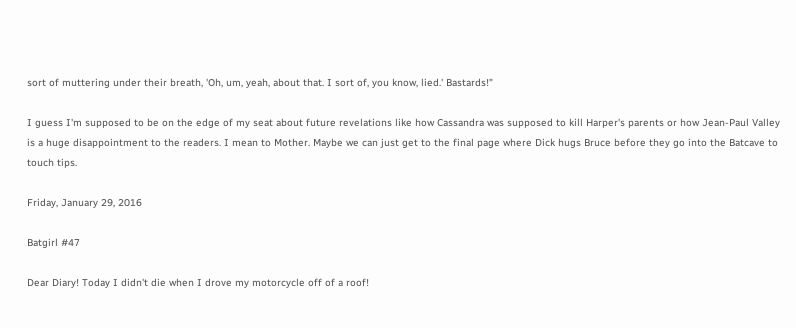sort of muttering under their breath, 'Oh, um, yeah, about that. I sort of, you know, lied.' Bastards!"

I guess I'm supposed to be on the edge of my seat about future revelations like how Cassandra was supposed to kill Harper's parents or how Jean-Paul Valley is a huge disappointment to the readers. I mean to Mother. Maybe we can just get to the final page where Dick hugs Bruce before they go into the Batcave to touch tips.

Friday, January 29, 2016

Batgirl #47

Dear Diary! Today I didn't die when I drove my motorcycle off of a roof!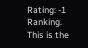Rating: -1 Ranking. This is the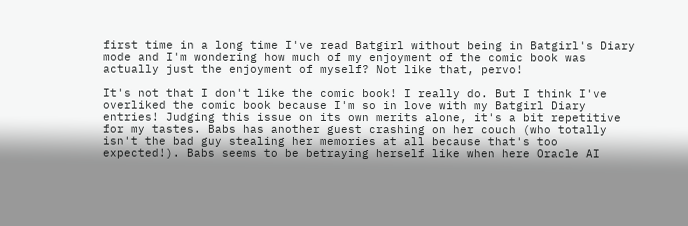first time in a long time I've read Batgirl without being in Batgirl's Diary mode and I'm wondering how much of my enjoyment of the comic book was actually just the enjoyment of myself? Not like that, pervo!

It's not that I don't like the comic book! I really do. But I think I've overliked the comic book because I'm so in love with my Batgirl Diary entries! Judging this issue on its own merits alone, it's a bit repetitive for my tastes. Babs has another guest crashing on her couch (who totally isn't the bad guy stealing her memories at all because that's too expected!). Babs seems to be betraying herself like when here Oracle AI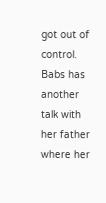got out of control. Babs has another talk with her father where her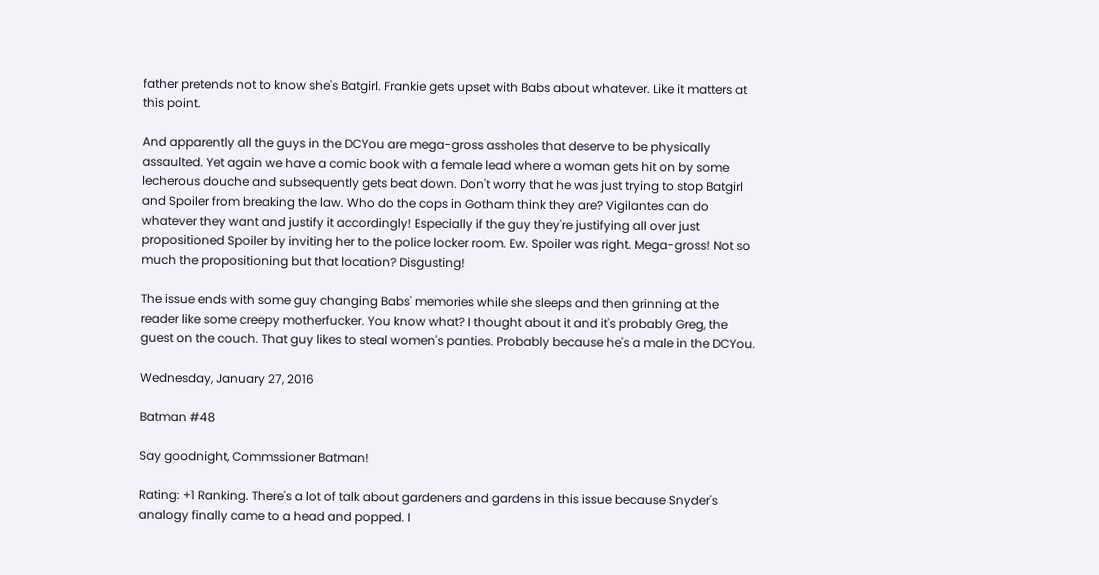father pretends not to know she's Batgirl. Frankie gets upset with Babs about whatever. Like it matters at this point.

And apparently all the guys in the DCYou are mega-gross assholes that deserve to be physically assaulted. Yet again we have a comic book with a female lead where a woman gets hit on by some lecherous douche and subsequently gets beat down. Don't worry that he was just trying to stop Batgirl and Spoiler from breaking the law. Who do the cops in Gotham think they are? Vigilantes can do whatever they want and justify it accordingly! Especially if the guy they're justifying all over just propositioned Spoiler by inviting her to the police locker room. Ew. Spoiler was right. Mega-gross! Not so much the propositioning but that location? Disgusting!

The issue ends with some guy changing Babs' memories while she sleeps and then grinning at the reader like some creepy motherfucker. You know what? I thought about it and it's probably Greg, the guest on the couch. That guy likes to steal women's panties. Probably because he's a male in the DCYou.

Wednesday, January 27, 2016

Batman #48

Say goodnight, Commssioner Batman!

Rating: +1 Ranking. There's a lot of talk about gardeners and gardens in this issue because Snyder's analogy finally came to a head and popped. I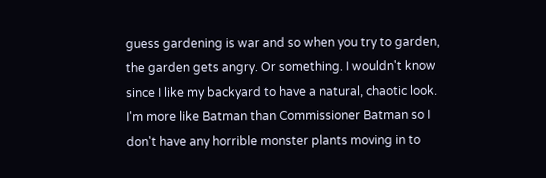guess gardening is war and so when you try to garden, the garden gets angry. Or something. I wouldn't know since I like my backyard to have a natural, chaotic look. I'm more like Batman than Commissioner Batman so I don't have any horrible monster plants moving in to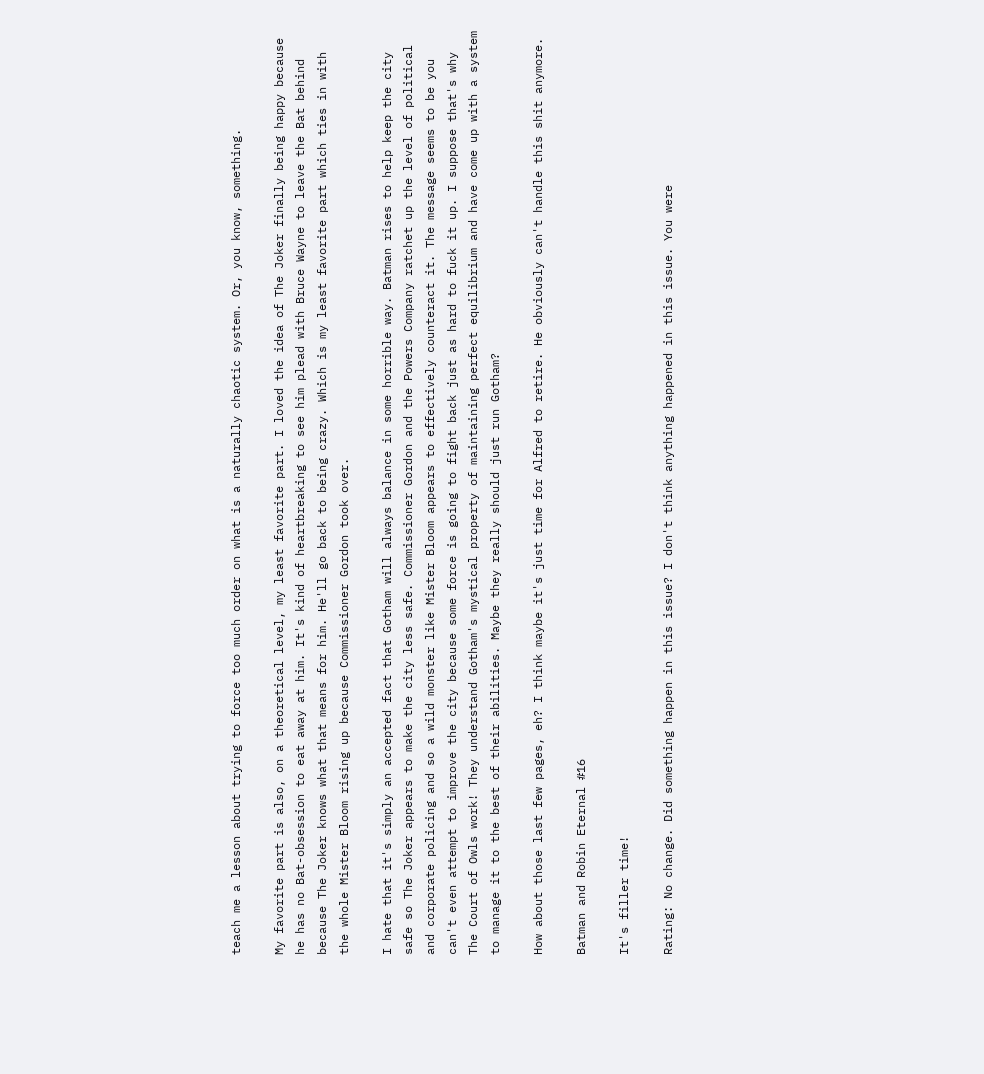teach me a lesson about trying to force too much order on what is a naturally chaotic system. Or, you know, something.

My favorite part is also, on a theoretical level, my least favorite part. I loved the idea of The Joker finally being happy because he has no Bat-obsession to eat away at him. It's kind of heartbreaking to see him plead with Bruce Wayne to leave the Bat behind because The Joker knows what that means for him. He'll go back to being crazy. Which is my least favorite part which ties in with the whole Mister Bloom rising up because Commissioner Gordon took over.

I hate that it's simply an accepted fact that Gotham will always balance in some horrible way. Batman rises to help keep the city safe so The Joker appears to make the city less safe. Commissioner Gordon and the Powers Company ratchet up the level of political and corporate policing and so a wild monster like Mister Bloom appears to effectively counteract it. The message seems to be you can't even attempt to improve the city because some force is going to fight back just as hard to fuck it up. I suppose that's why The Court of Owls work! They understand Gotham's mystical property of maintaining perfect equilibrium and have come up with a system to manage it to the best of their abilities. Maybe they really should just run Gotham?

How about those last few pages, eh? I think maybe it's just time for Alfred to retire. He obviously can't handle this shit anymore.

Batman and Robin Eternal #16

It's filler time!

Rating: No change. Did something happen in this issue? I don't think anything happened in this issue. You were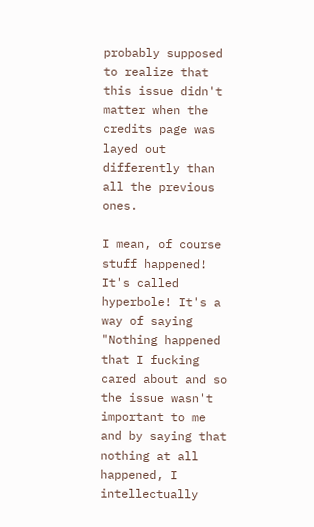probably supposed to realize that this issue didn't matter when the credits page was layed out differently than all the previous ones.

I mean, of course stuff happened! It's called hyperbole! It's a way of saying "Nothing happened that I fucking cared about and so the issue wasn't important to me and by saying that nothing at all happened, I intellectually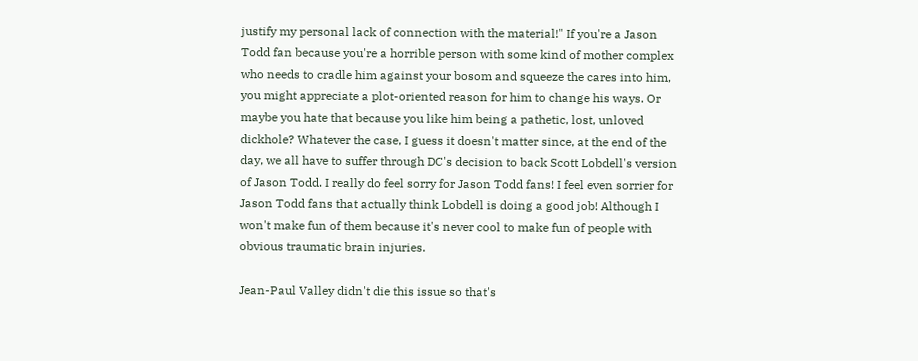justify my personal lack of connection with the material!" If you're a Jason Todd fan because you're a horrible person with some kind of mother complex who needs to cradle him against your bosom and squeeze the cares into him, you might appreciate a plot-oriented reason for him to change his ways. Or maybe you hate that because you like him being a pathetic, lost, unloved dickhole? Whatever the case, I guess it doesn't matter since, at the end of the day, we all have to suffer through DC's decision to back Scott Lobdell's version of Jason Todd. I really do feel sorry for Jason Todd fans! I feel even sorrier for Jason Todd fans that actually think Lobdell is doing a good job! Although I won't make fun of them because it's never cool to make fun of people with obvious traumatic brain injuries.

Jean-Paul Valley didn't die this issue so that's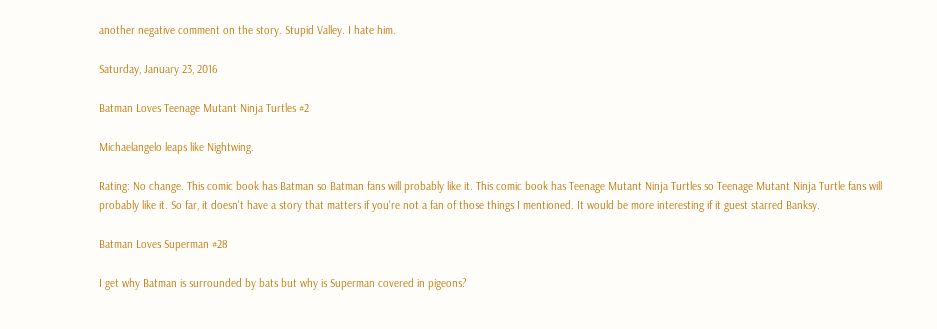another negative comment on the story. Stupid Valley. I hate him.

Saturday, January 23, 2016

Batman Loves Teenage Mutant Ninja Turtles #2

Michaelangelo leaps like Nightwing.

Rating: No change. This comic book has Batman so Batman fans will probably like it. This comic book has Teenage Mutant Ninja Turtles so Teenage Mutant Ninja Turtle fans will probably like it. So far, it doesn't have a story that matters if you're not a fan of those things I mentioned. It would be more interesting if it guest starred Banksy.

Batman Loves Superman #28

I get why Batman is surrounded by bats but why is Superman covered in pigeons?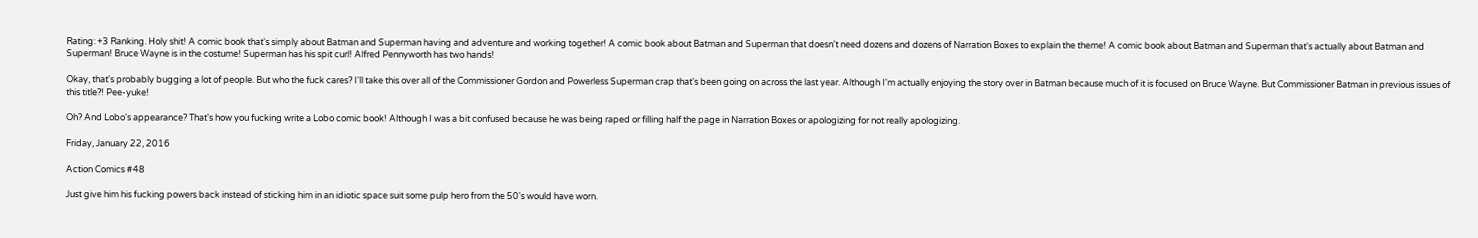Rating: +3 Ranking. Holy shit! A comic book that's simply about Batman and Superman having and adventure and working together! A comic book about Batman and Superman that doesn't need dozens and dozens of Narration Boxes to explain the theme! A comic book about Batman and Superman that's actually about Batman and Superman! Bruce Wayne is in the costume! Superman has his spit curl! Alfred Pennyworth has two hands!

Okay, that's probably bugging a lot of people. But who the fuck cares? I'll take this over all of the Commissioner Gordon and Powerless Superman crap that's been going on across the last year. Although I'm actually enjoying the story over in Batman because much of it is focused on Bruce Wayne. But Commissioner Batman in previous issues of this title?! Pee-yuke!

Oh? And Lobo's appearance? That's how you fucking write a Lobo comic book! Although I was a bit confused because he was being raped or filling half the page in Narration Boxes or apologizing for not really apologizing.

Friday, January 22, 2016

Action Comics #48

Just give him his fucking powers back instead of sticking him in an idiotic space suit some pulp hero from the 50's would have worn.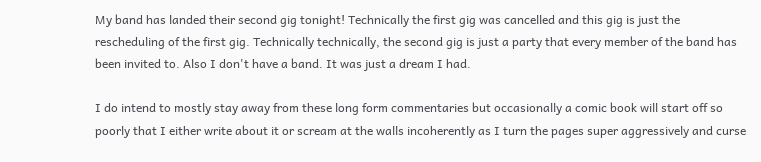My band has landed their second gig tonight! Technically the first gig was cancelled and this gig is just the rescheduling of the first gig. Technically technically, the second gig is just a party that every member of the band has been invited to. Also I don't have a band. It was just a dream I had.

I do intend to mostly stay away from these long form commentaries but occasionally a comic book will start off so poorly that I either write about it or scream at the walls incoherently as I turn the pages super aggressively and curse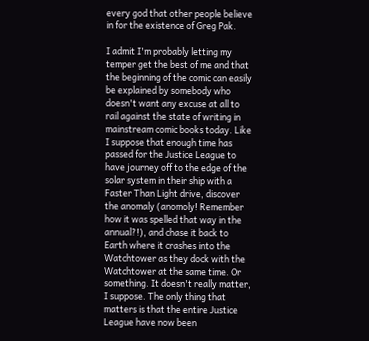every god that other people believe in for the existence of Greg Pak.

I admit I'm probably letting my temper get the best of me and that the beginning of the comic can easily be explained by somebody who doesn't want any excuse at all to rail against the state of writing in mainstream comic books today. Like I suppose that enough time has passed for the Justice League to have journey off to the edge of the solar system in their ship with a Faster Than Light drive, discover the anomaly (anomoly! Remember how it was spelled that way in the annual?!), and chase it back to Earth where it crashes into the Watchtower as they dock with the Watchtower at the same time. Or something. It doesn't really matter, I suppose. The only thing that matters is that the entire Justice League have now been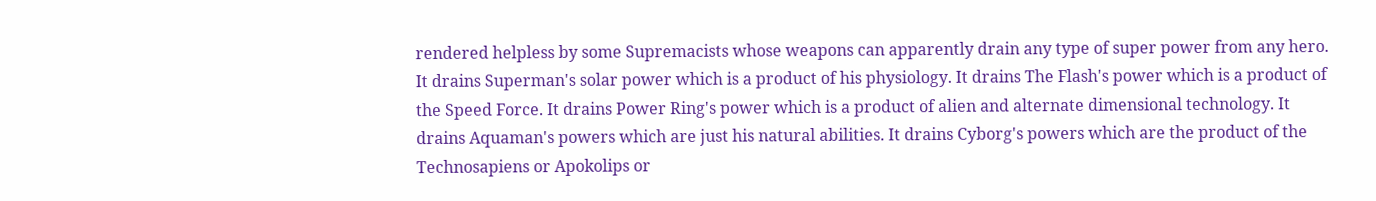rendered helpless by some Supremacists whose weapons can apparently drain any type of super power from any hero. It drains Superman's solar power which is a product of his physiology. It drains The Flash's power which is a product of the Speed Force. It drains Power Ring's power which is a product of alien and alternate dimensional technology. It drains Aquaman's powers which are just his natural abilities. It drains Cyborg's powers which are the product of the Technosapiens or Apokolips or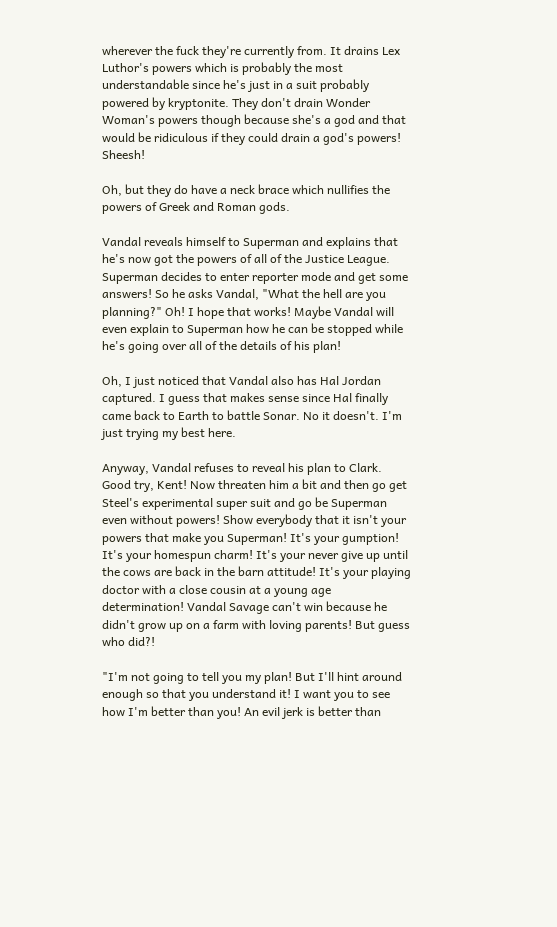wherever the fuck they're currently from. It drains Lex Luthor's powers which is probably the most understandable since he's just in a suit probably powered by kryptonite. They don't drain Wonder Woman's powers though because she's a god and that would be ridiculous if they could drain a god's powers! Sheesh!

Oh, but they do have a neck brace which nullifies the powers of Greek and Roman gods.

Vandal reveals himself to Superman and explains that he's now got the powers of all of the Justice League. Superman decides to enter reporter mode and get some answers! So he asks Vandal, "What the hell are you planning?" Oh! I hope that works! Maybe Vandal will even explain to Superman how he can be stopped while he's going over all of the details of his plan!

Oh, I just noticed that Vandal also has Hal Jordan captured. I guess that makes sense since Hal finally came back to Earth to battle Sonar. No it doesn't. I'm just trying my best here.

Anyway, Vandal refuses to reveal his plan to Clark. Good try, Kent! Now threaten him a bit and then go get Steel's experimental super suit and go be Superman even without powers! Show everybody that it isn't your powers that make you Superman! It's your gumption! It's your homespun charm! It's your never give up until the cows are back in the barn attitude! It's your playing doctor with a close cousin at a young age determination! Vandal Savage can't win because he didn't grow up on a farm with loving parents! But guess who did?!

"I'm not going to tell you my plan! But I'll hint around enough so that you understand it! I want you to see how I'm better than you! An evil jerk is better than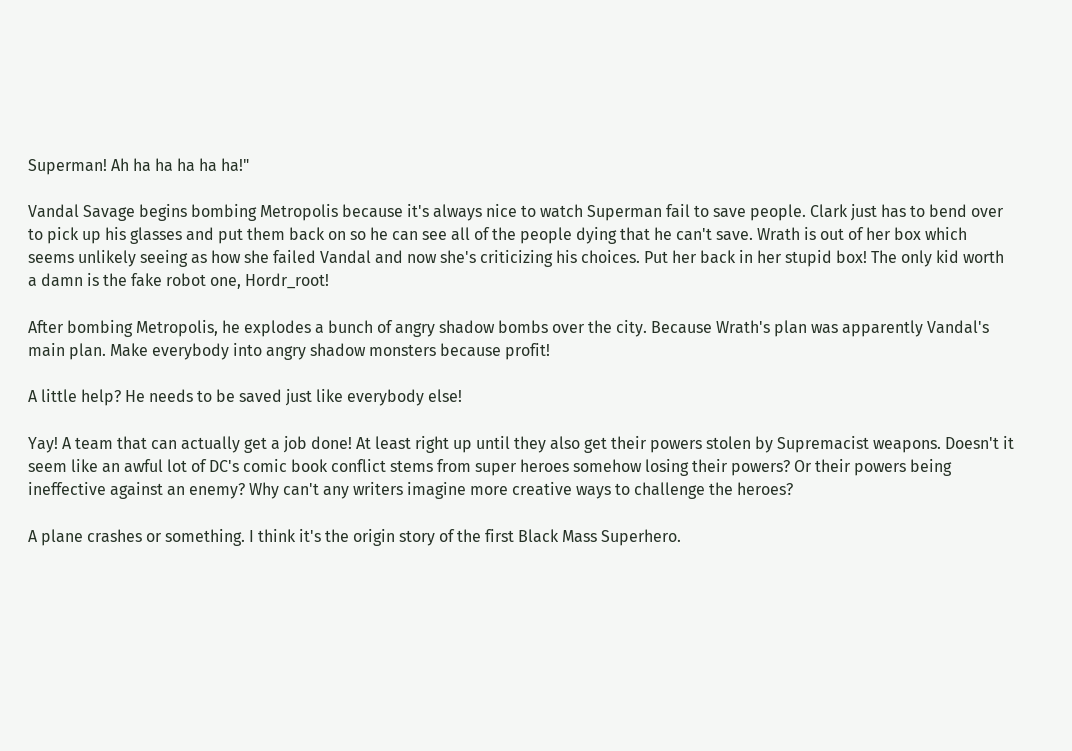Superman! Ah ha ha ha ha ha!"

Vandal Savage begins bombing Metropolis because it's always nice to watch Superman fail to save people. Clark just has to bend over to pick up his glasses and put them back on so he can see all of the people dying that he can't save. Wrath is out of her box which seems unlikely seeing as how she failed Vandal and now she's criticizing his choices. Put her back in her stupid box! The only kid worth a damn is the fake robot one, Hordr_root!

After bombing Metropolis, he explodes a bunch of angry shadow bombs over the city. Because Wrath's plan was apparently Vandal's main plan. Make everybody into angry shadow monsters because profit!

A little help? He needs to be saved just like everybody else!

Yay! A team that can actually get a job done! At least right up until they also get their powers stolen by Supremacist weapons. Doesn't it seem like an awful lot of DC's comic book conflict stems from super heroes somehow losing their powers? Or their powers being ineffective against an enemy? Why can't any writers imagine more creative ways to challenge the heroes?

A plane crashes or something. I think it's the origin story of the first Black Mass Superhero.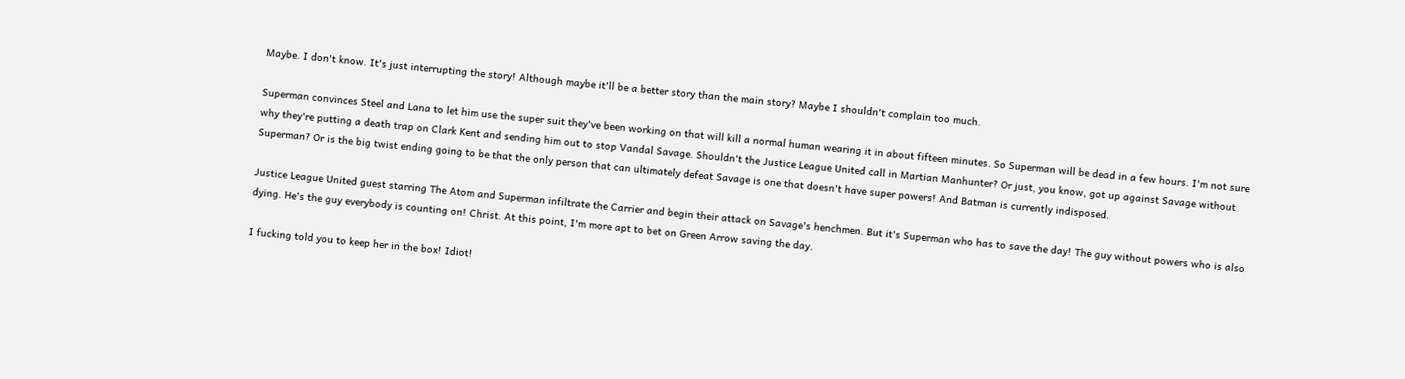Maybe. I don't know. It's just interrupting the story! Although maybe it'll be a better story than the main story? Maybe I shouldn't complain too much.

Superman convinces Steel and Lana to let him use the super suit they've been working on that will kill a normal human wearing it in about fifteen minutes. So Superman will be dead in a few hours. I'm not sure why they're putting a death trap on Clark Kent and sending him out to stop Vandal Savage. Shouldn't the Justice League United call in Martian Manhunter? Or just, you know, got up against Savage without Superman? Or is the big twist ending going to be that the only person that can ultimately defeat Savage is one that doesn't have super powers! And Batman is currently indisposed.

Justice League United guest starring The Atom and Superman infiltrate the Carrier and begin their attack on Savage's henchmen. But it's Superman who has to save the day! The guy without powers who is also dying. He's the guy everybody is counting on! Christ. At this point, I'm more apt to bet on Green Arrow saving the day.

I fucking told you to keep her in the box! Idiot!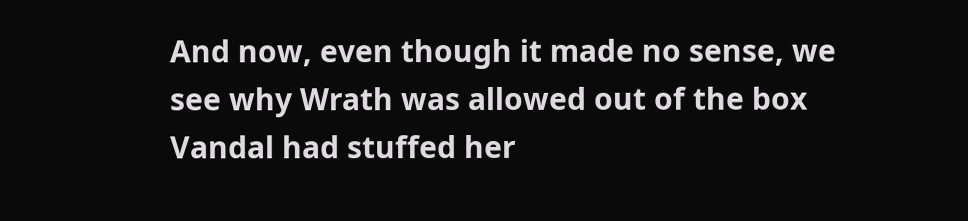And now, even though it made no sense, we see why Wrath was allowed out of the box Vandal had stuffed her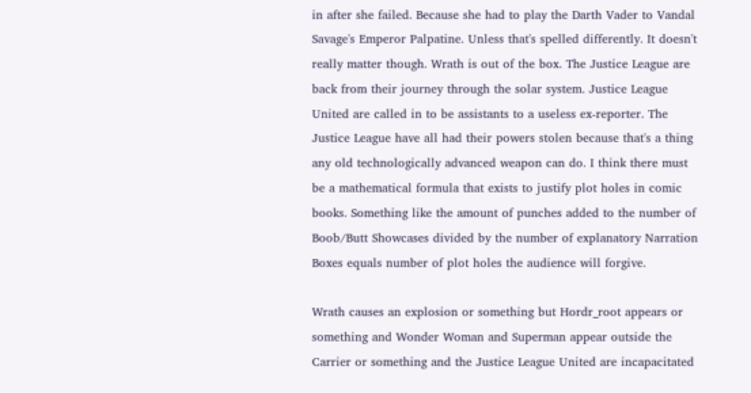in after she failed. Because she had to play the Darth Vader to Vandal Savage's Emperor Palpatine. Unless that's spelled differently. It doesn't really matter though. Wrath is out of the box. The Justice League are back from their journey through the solar system. Justice League United are called in to be assistants to a useless ex-reporter. The Justice League have all had their powers stolen because that's a thing any old technologically advanced weapon can do. I think there must be a mathematical formula that exists to justify plot holes in comic books. Something like the amount of punches added to the number of Boob/Butt Showcases divided by the number of explanatory Narration Boxes equals number of plot holes the audience will forgive.

Wrath causes an explosion or something but Hordr_root appears or something and Wonder Woman and Superman appear outside the Carrier or something and the Justice League United are incapacitated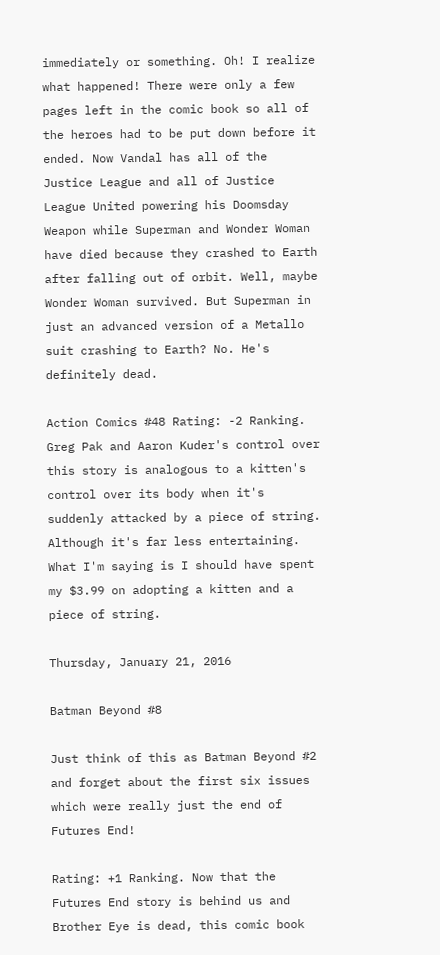immediately or something. Oh! I realize what happened! There were only a few pages left in the comic book so all of the heroes had to be put down before it ended. Now Vandal has all of the Justice League and all of Justice League United powering his Doomsday Weapon while Superman and Wonder Woman have died because they crashed to Earth after falling out of orbit. Well, maybe Wonder Woman survived. But Superman in just an advanced version of a Metallo suit crashing to Earth? No. He's definitely dead.

Action Comics #48 Rating: -2 Ranking. Greg Pak and Aaron Kuder's control over this story is analogous to a kitten's control over its body when it's suddenly attacked by a piece of string. Although it's far less entertaining. What I'm saying is I should have spent my $3.99 on adopting a kitten and a piece of string.

Thursday, January 21, 2016

Batman Beyond #8

Just think of this as Batman Beyond #2 and forget about the first six issues which were really just the end of Futures End!

Rating: +1 Ranking. Now that the Futures End story is behind us and Brother Eye is dead, this comic book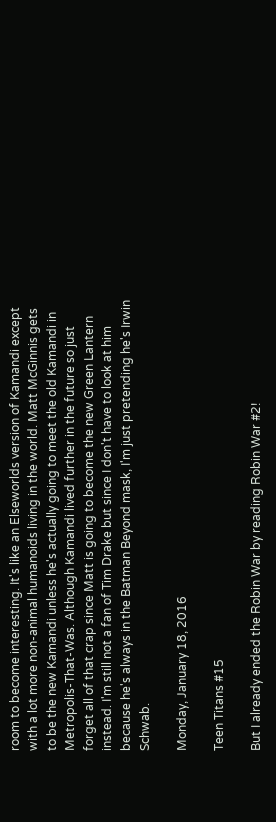room to become interesting. It's like an Elseworlds version of Kamandi except with a lot more non-animal humanoids living in the world. Matt McGinnis gets to be the new Kamandi unless he's actually going to meet the old Kamandi in Metropolis-That-Was. Although Kamandi lived further in the future so just forget all of that crap since Matt is going to become the new Green Lantern instead. I'm still not a fan of Tim Drake but since I don't have to look at him because he's always in the Batman Beyond mask, I'm just pretending he's Irwin Schwab.

Monday, January 18, 2016

Teen Titans #15

But I already ended the Robin War by reading Robin War #2!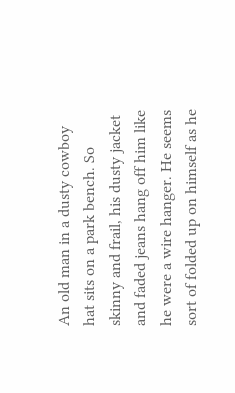An old man in a dusty cowboy hat sits on a park bench. So skinny and frail, his dusty jacket and faded jeans hang off him like he were a wire hanger. He seems sort of folded up on himself as he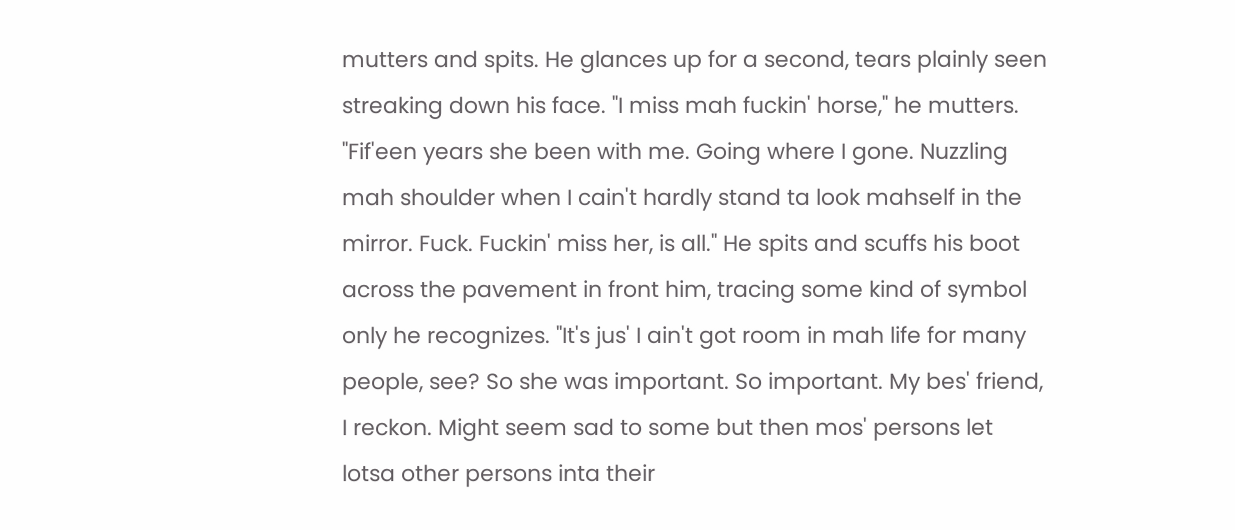mutters and spits. He glances up for a second, tears plainly seen streaking down his face. "I miss mah fuckin' horse," he mutters. "Fif'een years she been with me. Going where I gone. Nuzzling mah shoulder when I cain't hardly stand ta look mahself in the mirror. Fuck. Fuckin' miss her, is all." He spits and scuffs his boot across the pavement in front him, tracing some kind of symbol only he recognizes. "It's jus' I ain't got room in mah life for many people, see? So she was important. So important. My bes' friend, I reckon. Might seem sad to some but then mos' persons let lotsa other persons inta their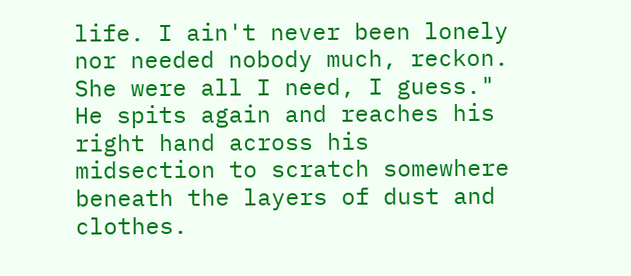life. I ain't never been lonely nor needed nobody much, reckon. She were all I need, I guess." He spits again and reaches his right hand across his midsection to scratch somewhere beneath the layers of dust and clothes.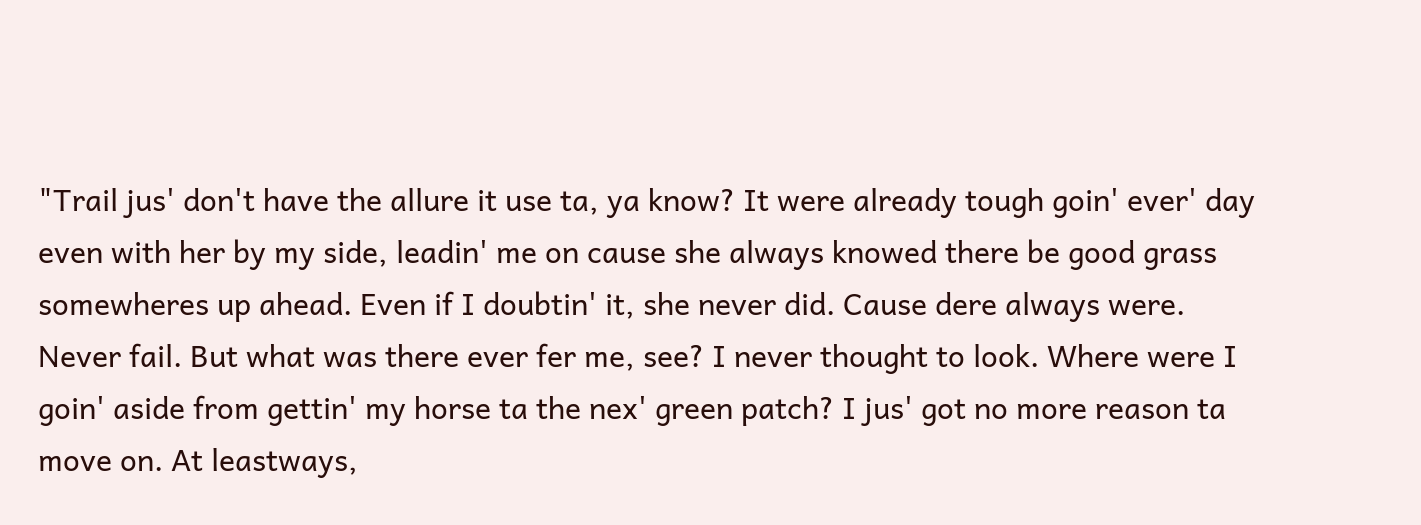"Trail jus' don't have the allure it use ta, ya know? It were already tough goin' ever' day even with her by my side, leadin' me on cause she always knowed there be good grass somewheres up ahead. Even if I doubtin' it, she never did. Cause dere always were. Never fail. But what was there ever fer me, see? I never thought to look. Where were I goin' aside from gettin' my horse ta the nex' green patch? I jus' got no more reason ta move on. At leastways,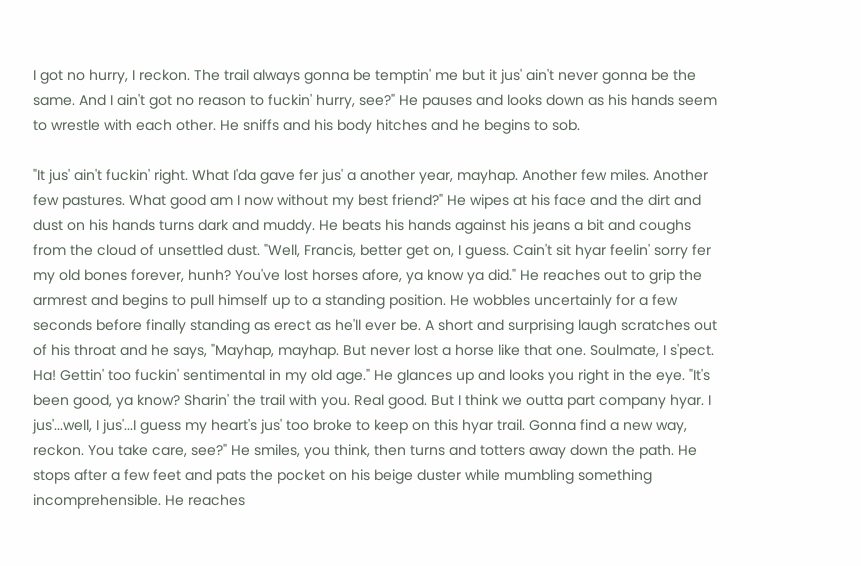I got no hurry, I reckon. The trail always gonna be temptin' me but it jus' ain't never gonna be the same. And I ain't got no reason to fuckin' hurry, see?" He pauses and looks down as his hands seem to wrestle with each other. He sniffs and his body hitches and he begins to sob.

"It jus' ain't fuckin' right. What I'da gave fer jus' a another year, mayhap. Another few miles. Another few pastures. What good am I now without my best friend?" He wipes at his face and the dirt and dust on his hands turns dark and muddy. He beats his hands against his jeans a bit and coughs from the cloud of unsettled dust. "Well, Francis, better get on, I guess. Cain't sit hyar feelin' sorry fer my old bones forever, hunh? You've lost horses afore, ya know ya did." He reaches out to grip the armrest and begins to pull himself up to a standing position. He wobbles uncertainly for a few seconds before finally standing as erect as he'll ever be. A short and surprising laugh scratches out of his throat and he says, "Mayhap, mayhap. But never lost a horse like that one. Soulmate, I s'pect. Ha! Gettin' too fuckin' sentimental in my old age." He glances up and looks you right in the eye. "It's been good, ya know? Sharin' the trail with you. Real good. But I think we outta part company hyar. I jus'...well, I jus'...I guess my heart's jus' too broke to keep on this hyar trail. Gonna find a new way, reckon. You take care, see?" He smiles, you think, then turns and totters away down the path. He stops after a few feet and pats the pocket on his beige duster while mumbling something incomprehensible. He reaches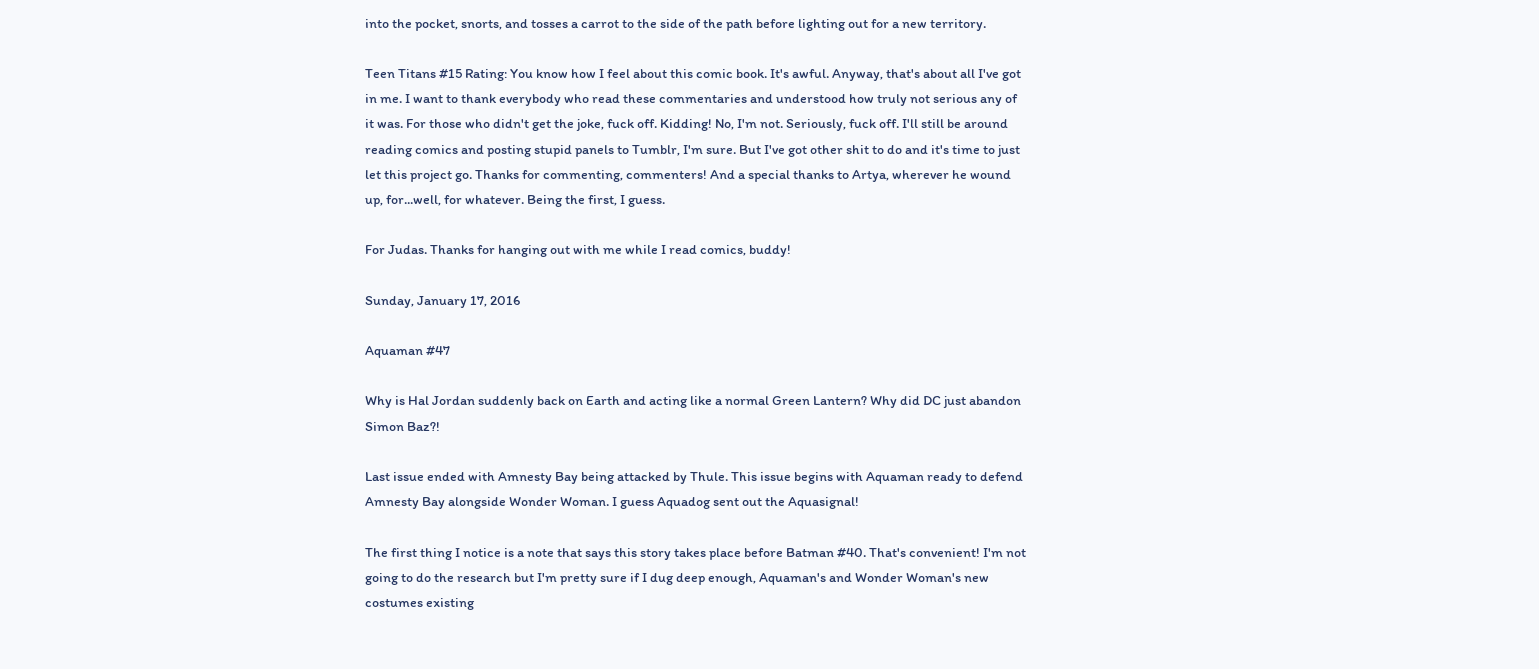into the pocket, snorts, and tosses a carrot to the side of the path before lighting out for a new territory.

Teen Titans #15 Rating: You know how I feel about this comic book. It's awful. Anyway, that's about all I've got in me. I want to thank everybody who read these commentaries and understood how truly not serious any of it was. For those who didn't get the joke, fuck off. Kidding! No, I'm not. Seriously, fuck off. I'll still be around reading comics and posting stupid panels to Tumblr, I'm sure. But I've got other shit to do and it's time to just let this project go. Thanks for commenting, commenters! And a special thanks to Artya, wherever he wound up, for...well, for whatever. Being the first, I guess.

For Judas. Thanks for hanging out with me while I read comics, buddy!

Sunday, January 17, 2016

Aquaman #47

Why is Hal Jordan suddenly back on Earth and acting like a normal Green Lantern? Why did DC just abandon Simon Baz?!

Last issue ended with Amnesty Bay being attacked by Thule. This issue begins with Aquaman ready to defend Amnesty Bay alongside Wonder Woman. I guess Aquadog sent out the Aquasignal!

The first thing I notice is a note that says this story takes place before Batman #40. That's convenient! I'm not going to do the research but I'm pretty sure if I dug deep enough, Aquaman's and Wonder Woman's new costumes existing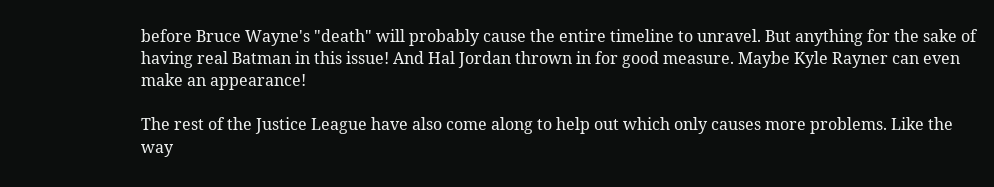before Bruce Wayne's "death" will probably cause the entire timeline to unravel. But anything for the sake of having real Batman in this issue! And Hal Jordan thrown in for good measure. Maybe Kyle Rayner can even make an appearance!

The rest of the Justice League have also come along to help out which only causes more problems. Like the way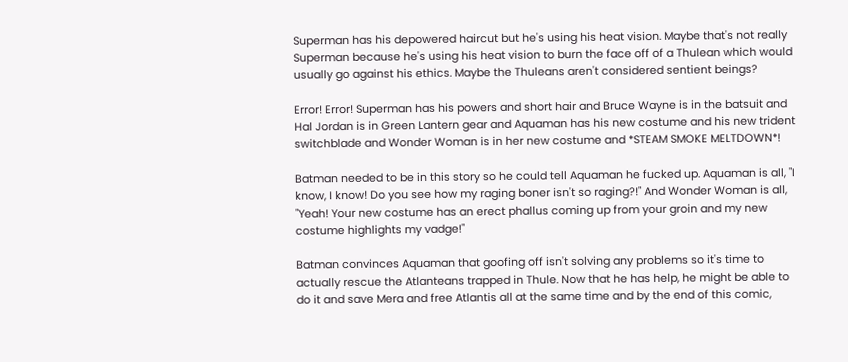Superman has his depowered haircut but he's using his heat vision. Maybe that's not really Superman because he's using his heat vision to burn the face off of a Thulean which would usually go against his ethics. Maybe the Thuleans aren't considered sentient beings?

Error! Error! Superman has his powers and short hair and Bruce Wayne is in the batsuit and Hal Jordan is in Green Lantern gear and Aquaman has his new costume and his new trident switchblade and Wonder Woman is in her new costume and *STEAM SMOKE MELTDOWN*!

Batman needed to be in this story so he could tell Aquaman he fucked up. Aquaman is all, "I know, I know! Do you see how my raging boner isn't so raging?!" And Wonder Woman is all, "Yeah! Your new costume has an erect phallus coming up from your groin and my new costume highlights my vadge!"

Batman convinces Aquaman that goofing off isn't solving any problems so it's time to actually rescue the Atlanteans trapped in Thule. Now that he has help, he might be able to do it and save Mera and free Atlantis all at the same time and by the end of this comic,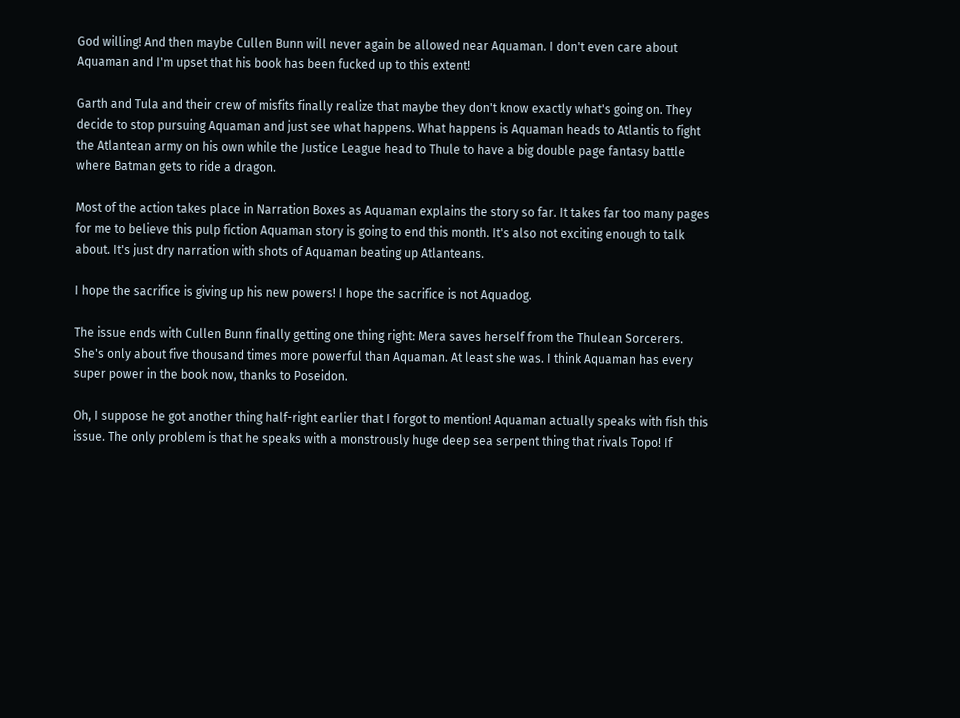God willing! And then maybe Cullen Bunn will never again be allowed near Aquaman. I don't even care about Aquaman and I'm upset that his book has been fucked up to this extent!

Garth and Tula and their crew of misfits finally realize that maybe they don't know exactly what's going on. They decide to stop pursuing Aquaman and just see what happens. What happens is Aquaman heads to Atlantis to fight the Atlantean army on his own while the Justice League head to Thule to have a big double page fantasy battle where Batman gets to ride a dragon.

Most of the action takes place in Narration Boxes as Aquaman explains the story so far. It takes far too many pages for me to believe this pulp fiction Aquaman story is going to end this month. It's also not exciting enough to talk about. It's just dry narration with shots of Aquaman beating up Atlanteans.

I hope the sacrifice is giving up his new powers! I hope the sacrifice is not Aquadog.

The issue ends with Cullen Bunn finally getting one thing right: Mera saves herself from the Thulean Sorcerers. She's only about five thousand times more powerful than Aquaman. At least she was. I think Aquaman has every super power in the book now, thanks to Poseidon.

Oh, I suppose he got another thing half-right earlier that I forgot to mention! Aquaman actually speaks with fish this issue. The only problem is that he speaks with a monstrously huge deep sea serpent thing that rivals Topo! If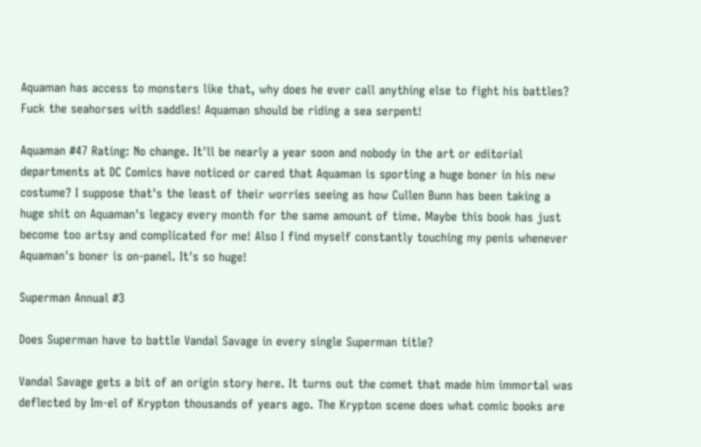Aquaman has access to monsters like that, why does he ever call anything else to fight his battles? Fuck the seahorses with saddles! Aquaman should be riding a sea serpent!

Aquaman #47 Rating: No change. It'll be nearly a year soon and nobody in the art or editorial departments at DC Comics have noticed or cared that Aquaman is sporting a huge boner in his new costume? I suppose that's the least of their worries seeing as how Cullen Bunn has been taking a huge shit on Aquaman's legacy every month for the same amount of time. Maybe this book has just become too artsy and complicated for me! Also I find myself constantly touching my penis whenever Aquaman's boner is on-panel. It's so huge!

Superman Annual #3

Does Superman have to battle Vandal Savage in every single Superman title?

Vandal Savage gets a bit of an origin story here. It turns out the comet that made him immortal was deflected by Im-el of Krypton thousands of years ago. The Krypton scene does what comic books are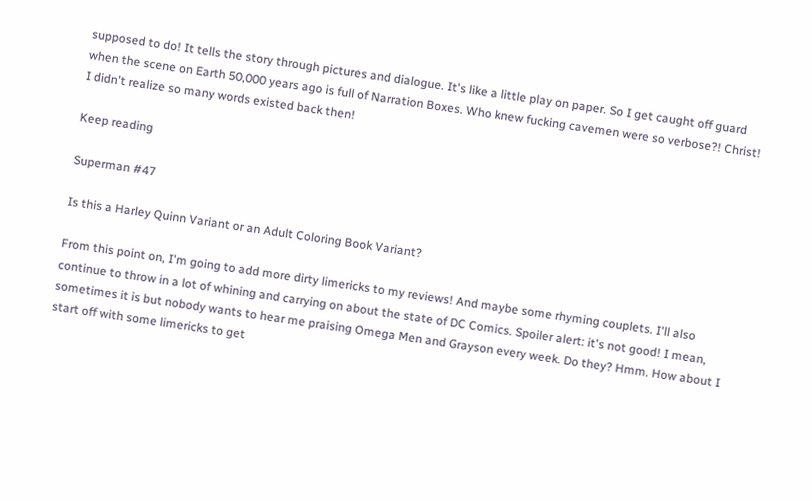supposed to do! It tells the story through pictures and dialogue. It's like a little play on paper. So I get caught off guard when the scene on Earth 50,000 years ago is full of Narration Boxes. Who knew fucking cavemen were so verbose?! Christ! I didn't realize so many words existed back then!

Keep reading

Superman #47

Is this a Harley Quinn Variant or an Adult Coloring Book Variant?

From this point on, I'm going to add more dirty limericks to my reviews! And maybe some rhyming couplets. I'll also continue to throw in a lot of whining and carrying on about the state of DC Comics. Spoiler alert: it's not good! I mean, sometimes it is but nobody wants to hear me praising Omega Men and Grayson every week. Do they? Hmm. How about I start off with some limericks to get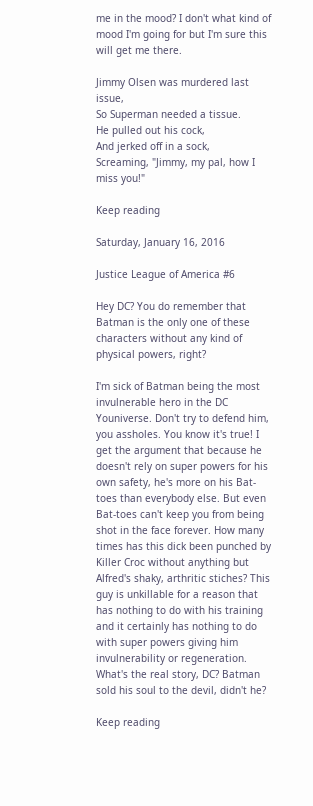me in the mood? I don't what kind of mood I'm going for but I'm sure this will get me there.

Jimmy Olsen was murdered last issue,
So Superman needed a tissue.
He pulled out his cock,
And jerked off in a sock,
Screaming, "Jimmy, my pal, how I miss you!"

Keep reading

Saturday, January 16, 2016

Justice League of America #6

Hey DC? You do remember that Batman is the only one of these characters without any kind of physical powers, right?

I'm sick of Batman being the most invulnerable hero in the DC Youniverse. Don't try to defend him, you assholes. You know it's true! I get the argument that because he doesn't rely on super powers for his own safety, he's more on his Bat-toes than everybody else. But even Bat-toes can't keep you from being shot in the face forever. How many times has this dick been punched by Killer Croc without anything but Alfred's shaky, arthritic stiches? This guy is unkillable for a reason that has nothing to do with his training and it certainly has nothing to do with super powers giving him invulnerability or regeneration. What's the real story, DC? Batman sold his soul to the devil, didn't he?

Keep reading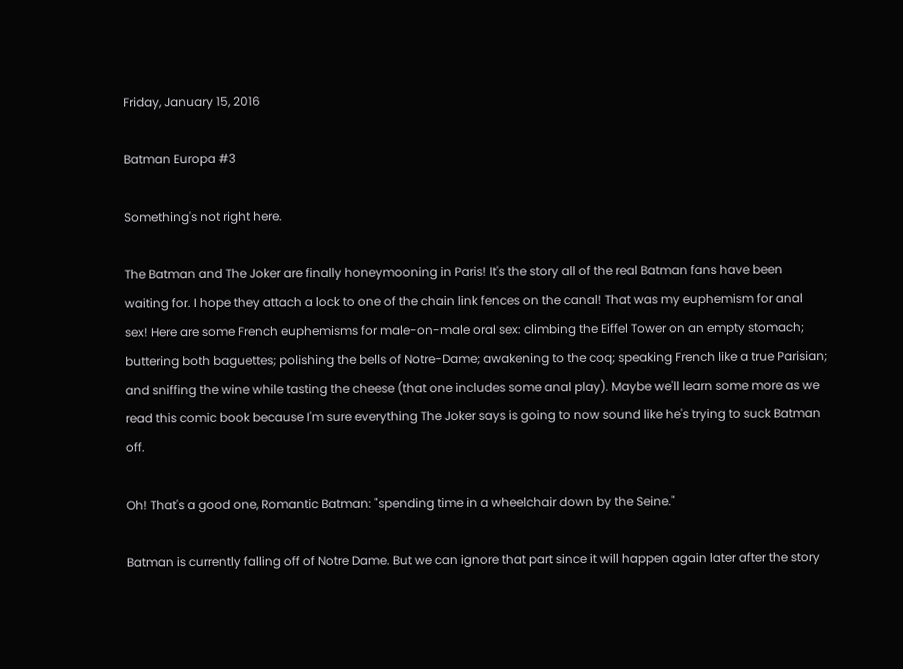Friday, January 15, 2016

Batman Europa #3

Something's not right here.

The Batman and The Joker are finally honeymooning in Paris! It's the story all of the real Batman fans have been waiting for. I hope they attach a lock to one of the chain link fences on the canal! That was my euphemism for anal sex! Here are some French euphemisms for male-on-male oral sex: climbing the Eiffel Tower on an empty stomach; buttering both baguettes; polishing the bells of Notre-Dame; awakening to the coq; speaking French like a true Parisian; and sniffing the wine while tasting the cheese (that one includes some anal play). Maybe we'll learn some more as we read this comic book because I'm sure everything The Joker says is going to now sound like he's trying to suck Batman off.

Oh! That's a good one, Romantic Batman: "spending time in a wheelchair down by the Seine."

Batman is currently falling off of Notre Dame. But we can ignore that part since it will happen again later after the story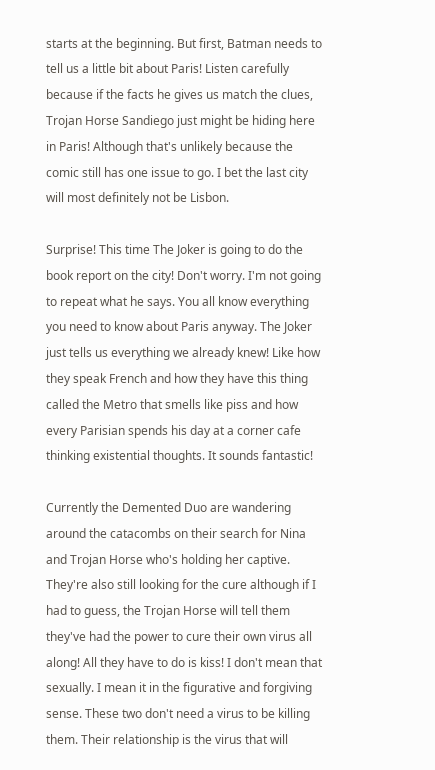starts at the beginning. But first, Batman needs to tell us a little bit about Paris! Listen carefully because if the facts he gives us match the clues, Trojan Horse Sandiego just might be hiding here in Paris! Although that's unlikely because the comic still has one issue to go. I bet the last city will most definitely not be Lisbon.

Surprise! This time The Joker is going to do the book report on the city! Don't worry. I'm not going to repeat what he says. You all know everything you need to know about Paris anyway. The Joker just tells us everything we already knew! Like how they speak French and how they have this thing called the Metro that smells like piss and how every Parisian spends his day at a corner cafe thinking existential thoughts. It sounds fantastic!

Currently the Demented Duo are wandering around the catacombs on their search for Nina and Trojan Horse who's holding her captive. They're also still looking for the cure although if I had to guess, the Trojan Horse will tell them they've had the power to cure their own virus all along! All they have to do is kiss! I don't mean that sexually. I mean it in the figurative and forgiving sense. These two don't need a virus to be killing them. Their relationship is the virus that will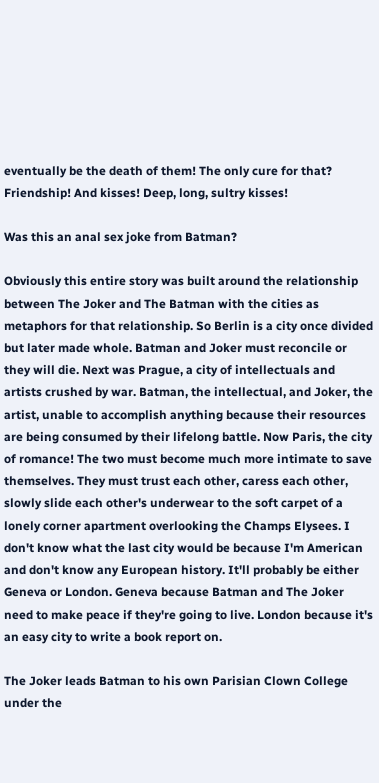eventually be the death of them! The only cure for that? Friendship! And kisses! Deep, long, sultry kisses!

Was this an anal sex joke from Batman?

Obviously this entire story was built around the relationship between The Joker and The Batman with the cities as metaphors for that relationship. So Berlin is a city once divided but later made whole. Batman and Joker must reconcile or they will die. Next was Prague, a city of intellectuals and artists crushed by war. Batman, the intellectual, and Joker, the artist, unable to accomplish anything because their resources are being consumed by their lifelong battle. Now Paris, the city of romance! The two must become much more intimate to save themselves. They must trust each other, caress each other, slowly slide each other's underwear to the soft carpet of a lonely corner apartment overlooking the Champs Elysees. I don't know what the last city would be because I'm American and don't know any European history. It'll probably be either Geneva or London. Geneva because Batman and The Joker need to make peace if they're going to live. London because it's an easy city to write a book report on.

The Joker leads Batman to his own Parisian Clown College under the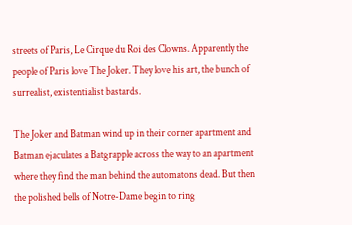streets of Paris, Le Cirque du Roi des Clowns. Apparently the people of Paris love The Joker. They love his art, the bunch of surrealist, existentialist bastards.

The Joker and Batman wind up in their corner apartment and Batman ejaculates a Batgrapple across the way to an apartment where they find the man behind the automatons dead. But then the polished bells of Notre-Dame begin to ring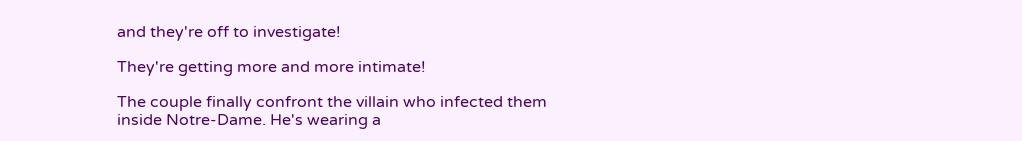and they're off to investigate!

They're getting more and more intimate!

The couple finally confront the villain who infected them inside Notre-Dame. He's wearing a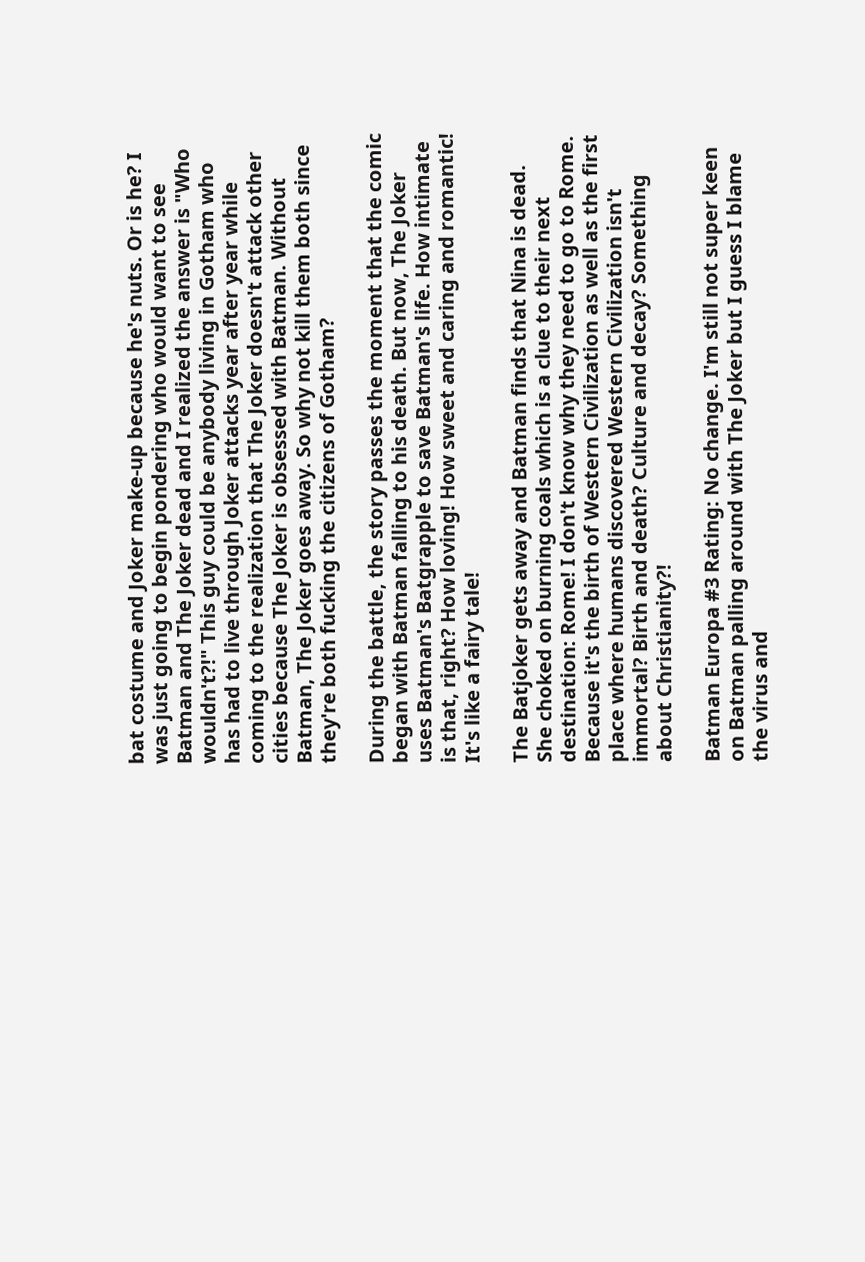bat costume and Joker make-up because he's nuts. Or is he? I was just going to begin pondering who would want to see Batman and The Joker dead and I realized the answer is "Who wouldn't?!" This guy could be anybody living in Gotham who has had to live through Joker attacks year after year while coming to the realization that The Joker doesn't attack other cities because The Joker is obsessed with Batman. Without Batman, The Joker goes away. So why not kill them both since they're both fucking the citizens of Gotham?

During the battle, the story passes the moment that the comic began with Batman falling to his death. But now, The Joker uses Batman's Batgrapple to save Batman's life. How intimate is that, right? How loving! How sweet and caring and romantic! It's like a fairy tale!

The Batjoker gets away and Batman finds that Nina is dead. She choked on burning coals which is a clue to their next destination: Rome! I don't know why they need to go to Rome. Because it's the birth of Western Civilization as well as the first place where humans discovered Western Civilization isn't immortal? Birth and death? Culture and decay? Something about Christianity?!

Batman Europa #3 Rating: No change. I'm still not super keen on Batman palling around with The Joker but I guess I blame the virus and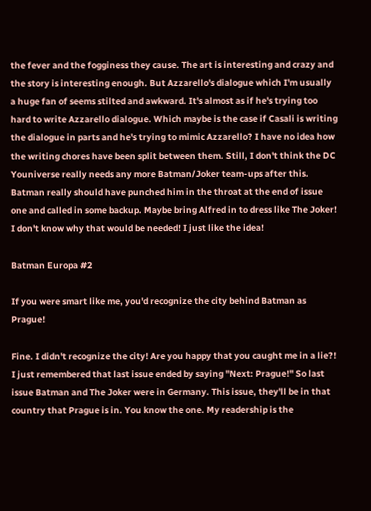the fever and the fogginess they cause. The art is interesting and crazy and the story is interesting enough. But Azzarello's dialogue which I'm usually a huge fan of seems stilted and awkward. It's almost as if he's trying too hard to write Azzarello dialogue. Which maybe is the case if Casali is writing the dialogue in parts and he's trying to mimic Azzarello? I have no idea how the writing chores have been split between them. Still, I don't think the DC Youniverse really needs any more Batman/Joker team-ups after this. Batman really should have punched him in the throat at the end of issue one and called in some backup. Maybe bring Alfred in to dress like The Joker! I don't know why that would be needed! I just like the idea!

Batman Europa #2

If you were smart like me, you'd recognize the city behind Batman as Prague!

Fine. I didn't recognize the city! Are you happy that you caught me in a lie?! I just remembered that last issue ended by saying "Next: Prague!" So last issue Batman and The Joker were in Germany. This issue, they'll be in that country that Prague is in. You know the one. My readership is the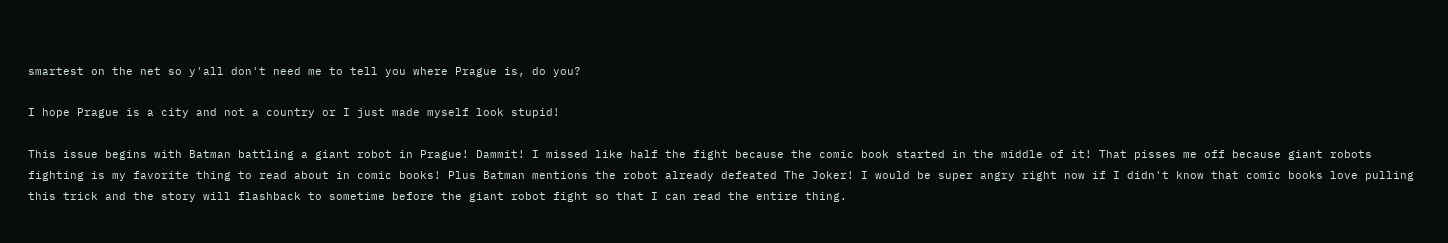smartest on the net so y'all don't need me to tell you where Prague is, do you?

I hope Prague is a city and not a country or I just made myself look stupid!

This issue begins with Batman battling a giant robot in Prague! Dammit! I missed like half the fight because the comic book started in the middle of it! That pisses me off because giant robots fighting is my favorite thing to read about in comic books! Plus Batman mentions the robot already defeated The Joker! I would be super angry right now if I didn't know that comic books love pulling this trick and the story will flashback to sometime before the giant robot fight so that I can read the entire thing.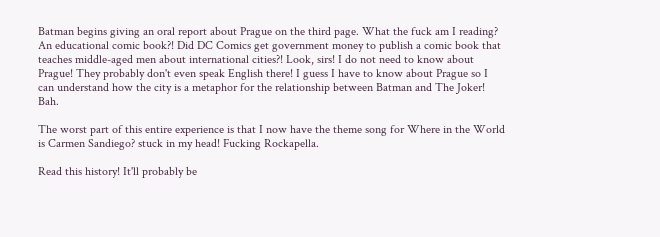Batman begins giving an oral report about Prague on the third page. What the fuck am I reading? An educational comic book?! Did DC Comics get government money to publish a comic book that teaches middle-aged men about international cities?! Look, sirs! I do not need to know about Prague! They probably don't even speak English there! I guess I have to know about Prague so I can understand how the city is a metaphor for the relationship between Batman and The Joker! Bah.

The worst part of this entire experience is that I now have the theme song for Where in the World is Carmen Sandiego? stuck in my head! Fucking Rockapella.

Read this history! It'll probably be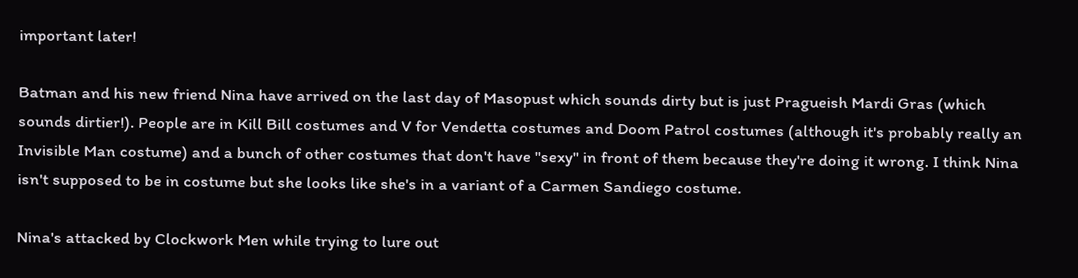important later!

Batman and his new friend Nina have arrived on the last day of Masopust which sounds dirty but is just Pragueish Mardi Gras (which sounds dirtier!). People are in Kill Bill costumes and V for Vendetta costumes and Doom Patrol costumes (although it's probably really an Invisible Man costume) and a bunch of other costumes that don't have "sexy" in front of them because they're doing it wrong. I think Nina isn't supposed to be in costume but she looks like she's in a variant of a Carmen Sandiego costume.

Nina's attacked by Clockwork Men while trying to lure out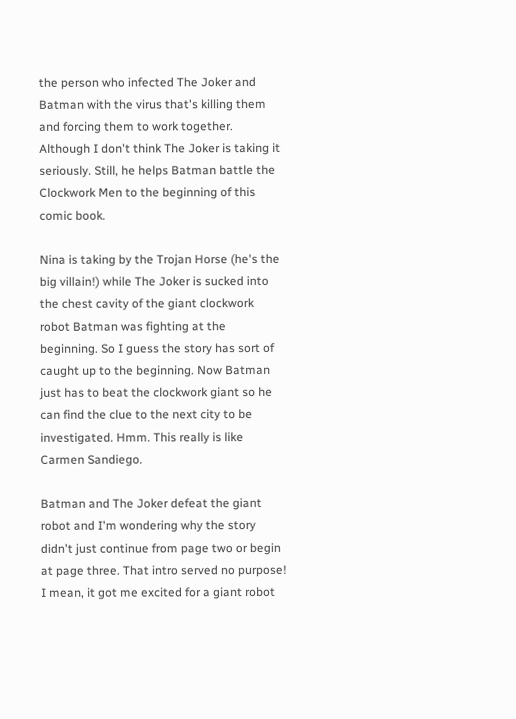the person who infected The Joker and Batman with the virus that's killing them and forcing them to work together. Although I don't think The Joker is taking it seriously. Still, he helps Batman battle the Clockwork Men to the beginning of this comic book.

Nina is taking by the Trojan Horse (he's the big villain!) while The Joker is sucked into the chest cavity of the giant clockwork robot Batman was fighting at the beginning. So I guess the story has sort of caught up to the beginning. Now Batman just has to beat the clockwork giant so he can find the clue to the next city to be investigated. Hmm. This really is like Carmen Sandiego.

Batman and The Joker defeat the giant robot and I'm wondering why the story didn't just continue from page two or begin at page three. That intro served no purpose! I mean, it got me excited for a giant robot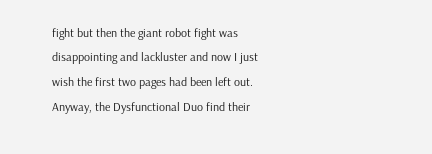fight but then the giant robot fight was disappointing and lackluster and now I just wish the first two pages had been left out. Anyway, the Dysfunctional Duo find their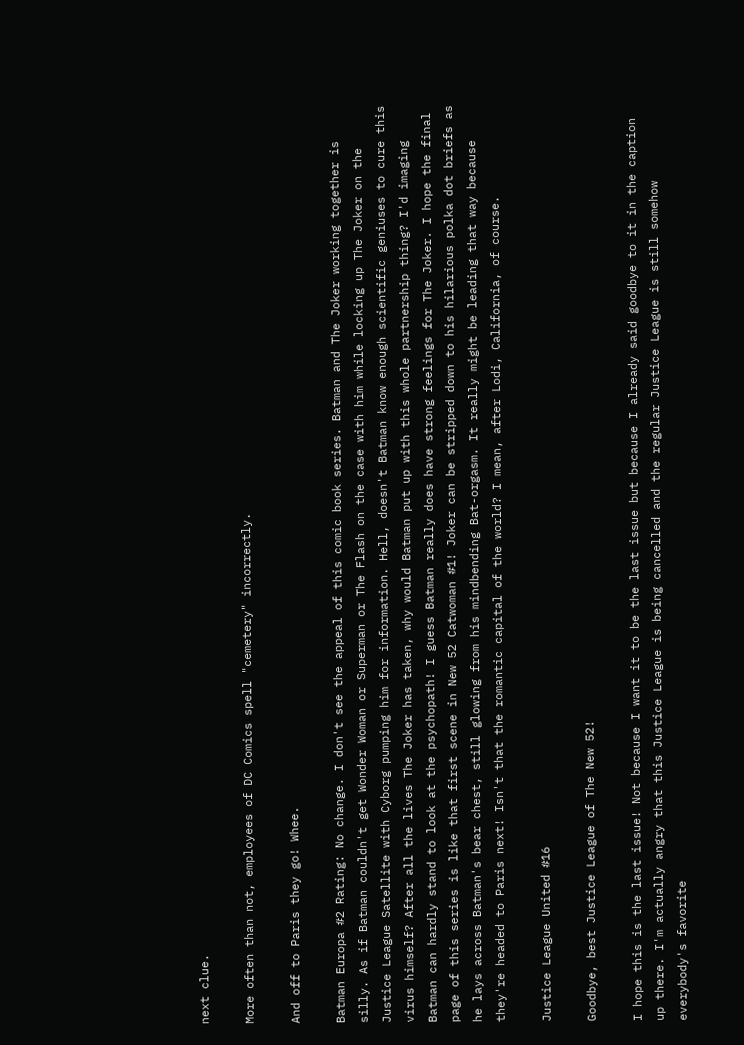next clue.

More often than not, employees of DC Comics spell "cemetery" incorrectly.

And off to Paris they go! Whee.

Batman Europa #2 Rating: No change. I don't see the appeal of this comic book series. Batman and The Joker working together is silly. As if Batman couldn't get Wonder Woman or Superman or The Flash on the case with him while locking up The Joker on the Justice League Satellite with Cyborg pumping him for information. Hell, doesn't Batman know enough scientific geniuses to cure this virus himself? After all the lives The Joker has taken, why would Batman put up with this whole partnership thing? I'd imaging Batman can hardly stand to look at the psychopath! I guess Batman really does have strong feelings for The Joker. I hope the final page of this series is like that first scene in New 52 Catwoman #1! Joker can be stripped down to his hilarious polka dot briefs as he lays across Batman's bear chest, still glowing from his mindbending Bat-orgasm. It really might be leading that way because they're headed to Paris next! Isn't that the romantic capital of the world? I mean, after Lodi, California, of course.

Justice League United #16

Goodbye, best Justice League of The New 52!

I hope this is the last issue! Not because I want it to be the last issue but because I already said goodbye to it in the caption up there. I'm actually angry that this Justice League is being cancelled and the regular Justice League is still somehow everybody's favorite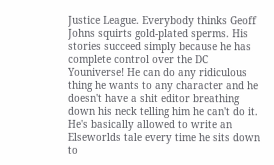Justice League. Everybody thinks Geoff Johns squirts gold-plated sperms. His stories succeed simply because he has complete control over the DC Youniverse! He can do any ridiculous thing he wants to any character and he doesn't have a shit editor breathing down his neck telling him he can't do it. He's basically allowed to write an Elseworlds tale every time he sits down to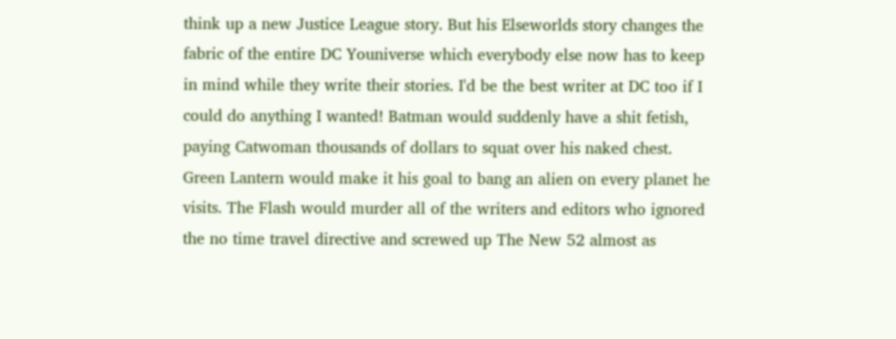think up a new Justice League story. But his Elseworlds story changes the fabric of the entire DC Youniverse which everybody else now has to keep in mind while they write their stories. I'd be the best writer at DC too if I could do anything I wanted! Batman would suddenly have a shit fetish, paying Catwoman thousands of dollars to squat over his naked chest. Green Lantern would make it his goal to bang an alien on every planet he visits. The Flash would murder all of the writers and editors who ignored the no time travel directive and screwed up The New 52 almost as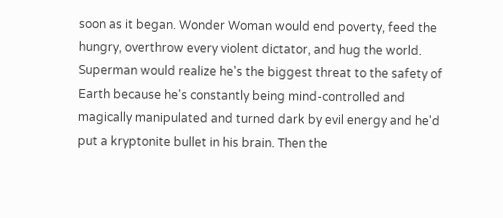soon as it began. Wonder Woman would end poverty, feed the hungry, overthrow every violent dictator, and hug the world. Superman would realize he's the biggest threat to the safety of Earth because he's constantly being mind-controlled and magically manipulated and turned dark by evil energy and he'd put a kryptonite bullet in his brain. Then the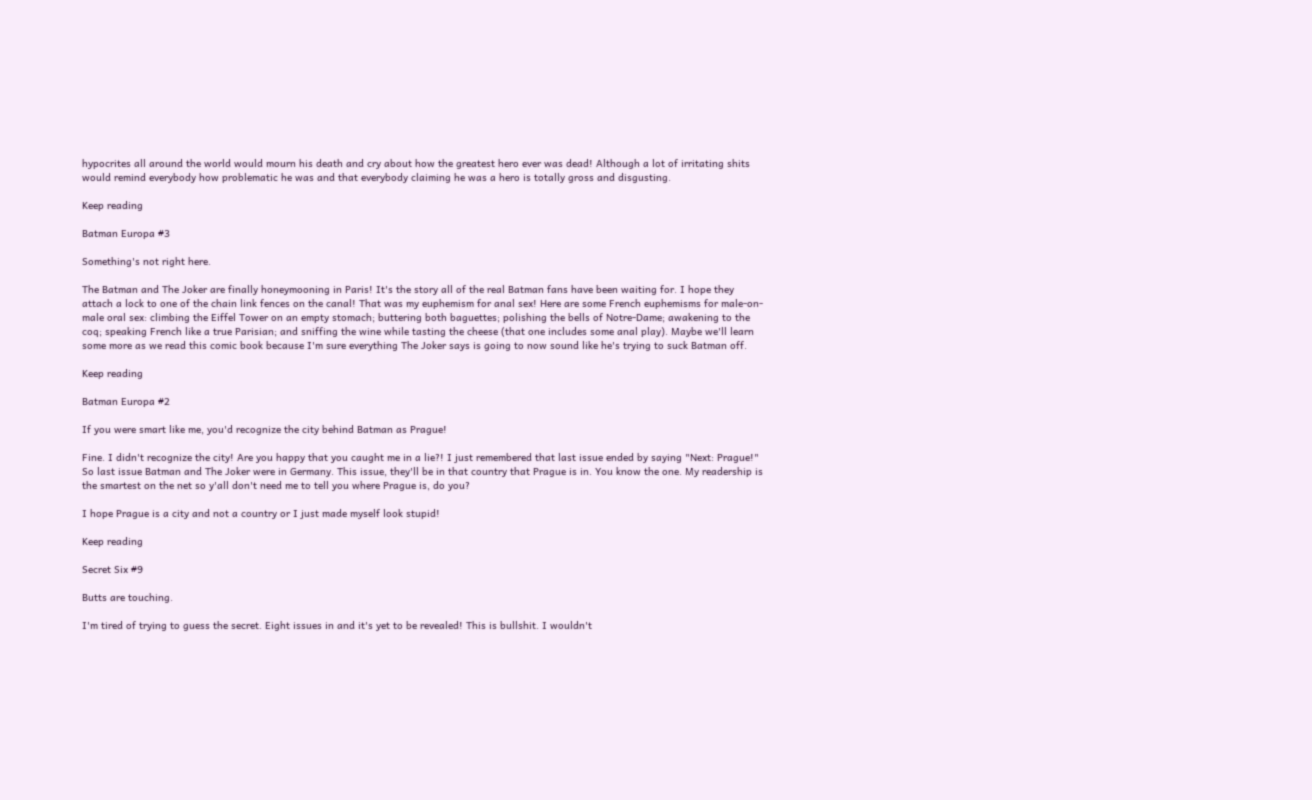hypocrites all around the world would mourn his death and cry about how the greatest hero ever was dead! Although a lot of irritating shits would remind everybody how problematic he was and that everybody claiming he was a hero is totally gross and disgusting.

Keep reading

Batman Europa #3

Something's not right here.

The Batman and The Joker are finally honeymooning in Paris! It's the story all of the real Batman fans have been waiting for. I hope they attach a lock to one of the chain link fences on the canal! That was my euphemism for anal sex! Here are some French euphemisms for male-on-male oral sex: climbing the Eiffel Tower on an empty stomach; buttering both baguettes; polishing the bells of Notre-Dame; awakening to the coq; speaking French like a true Parisian; and sniffing the wine while tasting the cheese (that one includes some anal play). Maybe we'll learn some more as we read this comic book because I'm sure everything The Joker says is going to now sound like he's trying to suck Batman off.

Keep reading

Batman Europa #2

If you were smart like me, you'd recognize the city behind Batman as Prague!

Fine. I didn't recognize the city! Are you happy that you caught me in a lie?! I just remembered that last issue ended by saying "Next: Prague!" So last issue Batman and The Joker were in Germany. This issue, they'll be in that country that Prague is in. You know the one. My readership is the smartest on the net so y'all don't need me to tell you where Prague is, do you?

I hope Prague is a city and not a country or I just made myself look stupid!

Keep reading

Secret Six #9

Butts are touching.

I'm tired of trying to guess the secret. Eight issues in and it's yet to be revealed! This is bullshit. I wouldn't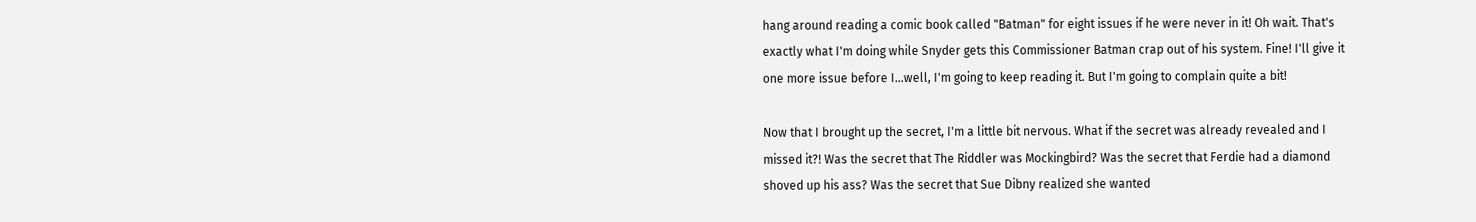hang around reading a comic book called "Batman" for eight issues if he were never in it! Oh wait. That's exactly what I'm doing while Snyder gets this Commissioner Batman crap out of his system. Fine! I'll give it one more issue before I...well, I'm going to keep reading it. But I'm going to complain quite a bit!

Now that I brought up the secret, I'm a little bit nervous. What if the secret was already revealed and I missed it?! Was the secret that The Riddler was Mockingbird? Was the secret that Ferdie had a diamond shoved up his ass? Was the secret that Sue Dibny realized she wanted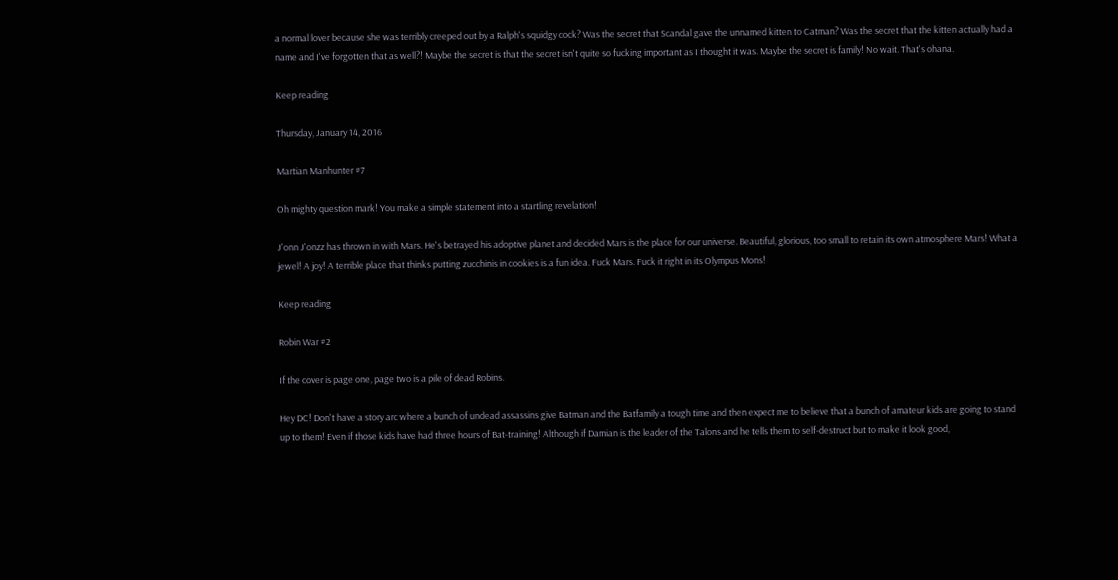a normal lover because she was terribly creeped out by a Ralph's squidgy cock? Was the secret that Scandal gave the unnamed kitten to Catman? Was the secret that the kitten actually had a name and I've forgotten that as well?! Maybe the secret is that the secret isn't quite so fucking important as I thought it was. Maybe the secret is family! No wait. That's ohana.

Keep reading

Thursday, January 14, 2016

Martian Manhunter #7

Oh mighty question mark! You make a simple statement into a startling revelation!

J'onn J'onzz has thrown in with Mars. He's betrayed his adoptive planet and decided Mars is the place for our universe. Beautiful, glorious, too small to retain its own atmosphere Mars! What a jewel! A joy! A terrible place that thinks putting zucchinis in cookies is a fun idea. Fuck Mars. Fuck it right in its Olympus Mons!

Keep reading

Robin War #2

If the cover is page one, page two is a pile of dead Robins.

Hey DC! Don't have a story arc where a bunch of undead assassins give Batman and the Batfamily a tough time and then expect me to believe that a bunch of amateur kids are going to stand up to them! Even if those kids have had three hours of Bat-training! Although if Damian is the leader of the Talons and he tells them to self-destruct but to make it look good,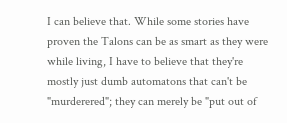I can believe that. While some stories have proven the Talons can be as smart as they were while living, I have to believe that they're mostly just dumb automatons that can't be "murderered"; they can merely be "put out of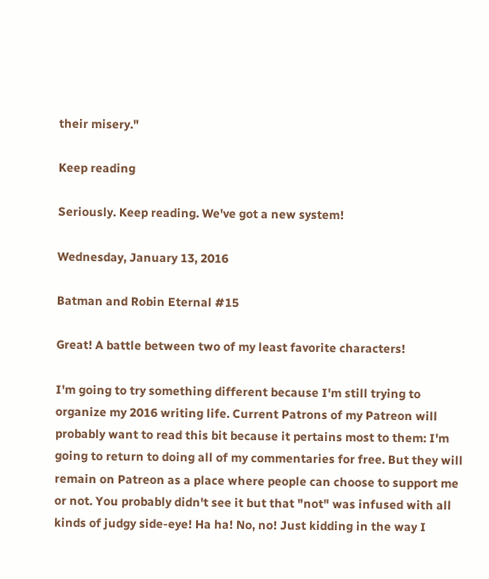their misery."

Keep reading

Seriously. Keep reading. We've got a new system!

Wednesday, January 13, 2016

Batman and Robin Eternal #15

Great! A battle between two of my least favorite characters!

I'm going to try something different because I'm still trying to organize my 2016 writing life. Current Patrons of my Patreon will probably want to read this bit because it pertains most to them: I'm going to return to doing all of my commentaries for free. But they will remain on Patreon as a place where people can choose to support me or not. You probably didn't see it but that "not" was infused with all kinds of judgy side-eye! Ha ha! No, no! Just kidding in the way I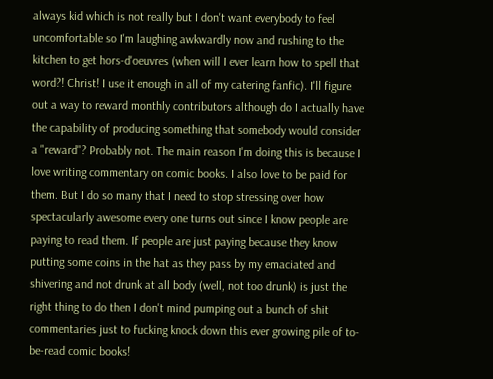always kid which is not really but I don't want everybody to feel uncomfortable so I'm laughing awkwardly now and rushing to the kitchen to get hors-d'oeuvres (when will I ever learn how to spell that word?! Christ! I use it enough in all of my catering fanfic). I'll figure out a way to reward monthly contributors although do I actually have the capability of producing something that somebody would consider a "reward"? Probably not. The main reason I'm doing this is because I love writing commentary on comic books. I also love to be paid for them. But I do so many that I need to stop stressing over how spectacularly awesome every one turns out since I know people are paying to read them. If people are just paying because they know putting some coins in the hat as they pass by my emaciated and shivering and not drunk at all body (well, not too drunk) is just the right thing to do then I don't mind pumping out a bunch of shit commentaries just to fucking knock down this ever growing pile of to-be-read comic books!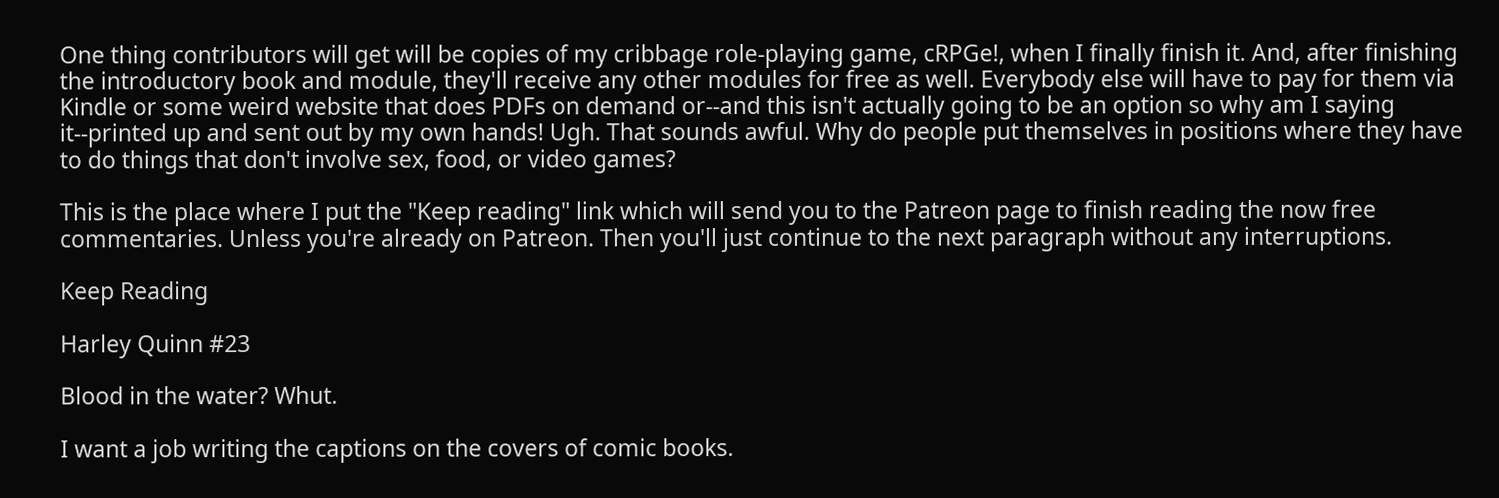One thing contributors will get will be copies of my cribbage role-playing game, cRPGe!, when I finally finish it. And, after finishing the introductory book and module, they'll receive any other modules for free as well. Everybody else will have to pay for them via Kindle or some weird website that does PDFs on demand or--and this isn't actually going to be an option so why am I saying it--printed up and sent out by my own hands! Ugh. That sounds awful. Why do people put themselves in positions where they have to do things that don't involve sex, food, or video games?

This is the place where I put the "Keep reading" link which will send you to the Patreon page to finish reading the now free commentaries. Unless you're already on Patreon. Then you'll just continue to the next paragraph without any interruptions.

Keep Reading

Harley Quinn #23

Blood in the water? Whut.

I want a job writing the captions on the covers of comic books.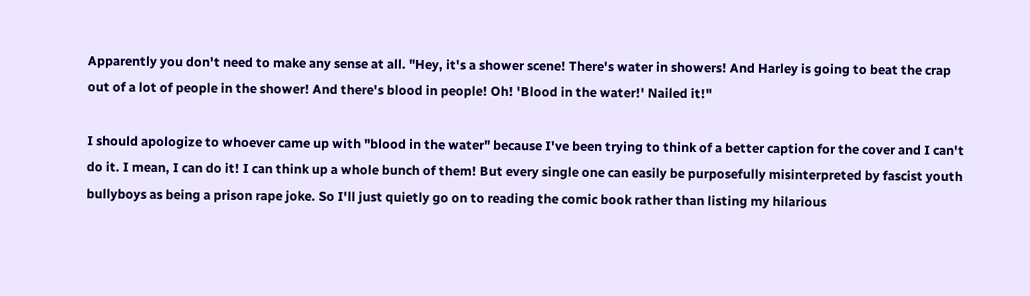Apparently you don't need to make any sense at all. "Hey, it's a shower scene! There's water in showers! And Harley is going to beat the crap out of a lot of people in the shower! And there's blood in people! Oh! 'Blood in the water!' Nailed it!"

I should apologize to whoever came up with "blood in the water" because I've been trying to think of a better caption for the cover and I can't do it. I mean, I can do it! I can think up a whole bunch of them! But every single one can easily be purposefully misinterpreted by fascist youth bullyboys as being a prison rape joke. So I'll just quietly go on to reading the comic book rather than listing my hilarious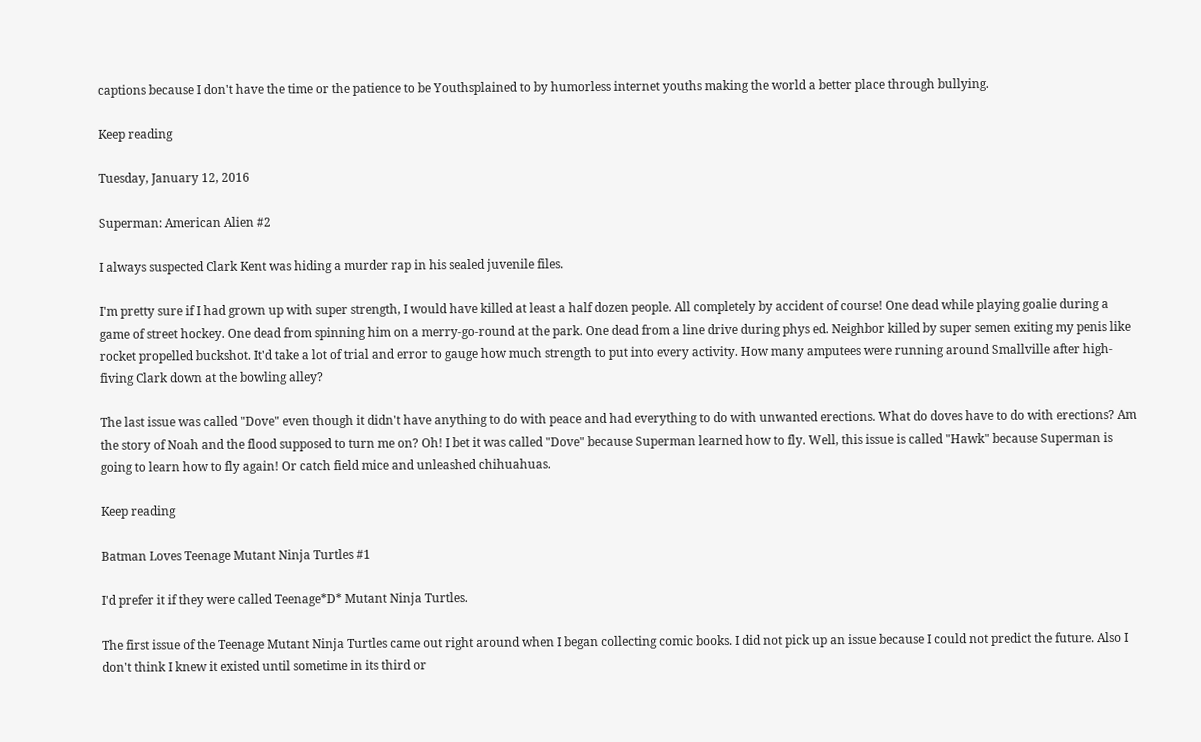captions because I don't have the time or the patience to be Youthsplained to by humorless internet youths making the world a better place through bullying.

Keep reading

Tuesday, January 12, 2016

Superman: American Alien #2

I always suspected Clark Kent was hiding a murder rap in his sealed juvenile files.

I'm pretty sure if I had grown up with super strength, I would have killed at least a half dozen people. All completely by accident of course! One dead while playing goalie during a game of street hockey. One dead from spinning him on a merry-go-round at the park. One dead from a line drive during phys ed. Neighbor killed by super semen exiting my penis like rocket propelled buckshot. It'd take a lot of trial and error to gauge how much strength to put into every activity. How many amputees were running around Smallville after high-fiving Clark down at the bowling alley?

The last issue was called "Dove" even though it didn't have anything to do with peace and had everything to do with unwanted erections. What do doves have to do with erections? Am the story of Noah and the flood supposed to turn me on? Oh! I bet it was called "Dove" because Superman learned how to fly. Well, this issue is called "Hawk" because Superman is going to learn how to fly again! Or catch field mice and unleashed chihuahuas.

Keep reading

Batman Loves Teenage Mutant Ninja Turtles #1

I'd prefer it if they were called Teenage*D* Mutant Ninja Turtles.

The first issue of the Teenage Mutant Ninja Turtles came out right around when I began collecting comic books. I did not pick up an issue because I could not predict the future. Also I don't think I knew it existed until sometime in its third or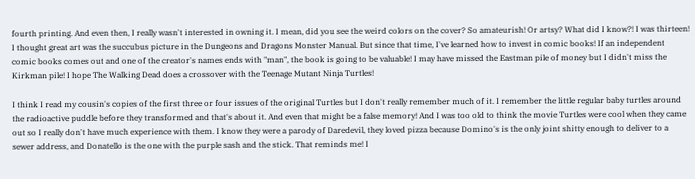fourth printing. And even then, I really wasn't interested in owning it. I mean, did you see the weird colors on the cover? So amateurish! Or artsy? What did I know?! I was thirteen! I thought great art was the succubus picture in the Dungeons and Dragons Monster Manual. But since that time, I've learned how to invest in comic books! If an independent comic books comes out and one of the creator's names ends with "man", the book is going to be valuable! I may have missed the Eastman pile of money but I didn't miss the Kirkman pile! I hope The Walking Dead does a crossover with the Teenage Mutant Ninja Turtles!

I think I read my cousin's copies of the first three or four issues of the original Turtles but I don't really remember much of it. I remember the little regular baby turtles around the radioactive puddle before they transformed and that's about it. And even that might be a false memory! And I was too old to think the movie Turtles were cool when they came out so I really don't have much experience with them. I know they were a parody of Daredevil, they loved pizza because Domino's is the only joint shitty enough to deliver to a sewer address, and Donatello is the one with the purple sash and the stick. That reminds me! I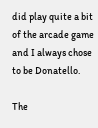did play quite a bit of the arcade game and I always chose to be Donatello.

The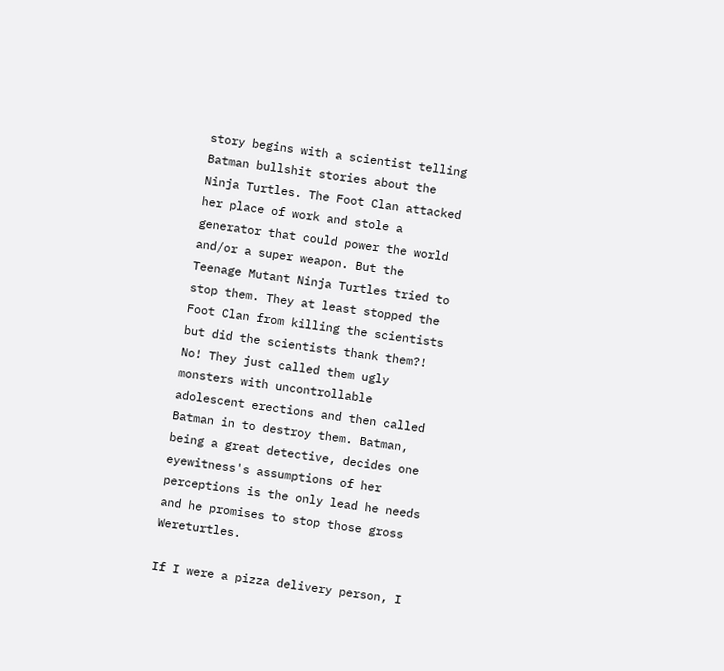story begins with a scientist telling Batman bullshit stories about the Ninja Turtles. The Foot Clan attacked her place of work and stole a generator that could power the world and/or a super weapon. But the Teenage Mutant Ninja Turtles tried to stop them. They at least stopped the Foot Clan from killing the scientists but did the scientists thank them?! No! They just called them ugly monsters with uncontrollable adolescent erections and then called Batman in to destroy them. Batman, being a great detective, decides one eyewitness's assumptions of her perceptions is the only lead he needs and he promises to stop those gross Wereturtles.

If I were a pizza delivery person, I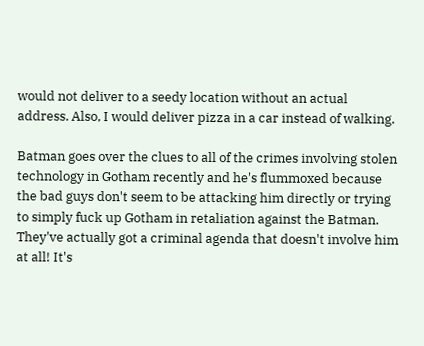would not deliver to a seedy location without an actual address. Also, I would deliver pizza in a car instead of walking.

Batman goes over the clues to all of the crimes involving stolen technology in Gotham recently and he's flummoxed because the bad guys don't seem to be attacking him directly or trying to simply fuck up Gotham in retaliation against the Batman. They've actually got a criminal agenda that doesn't involve him at all! It's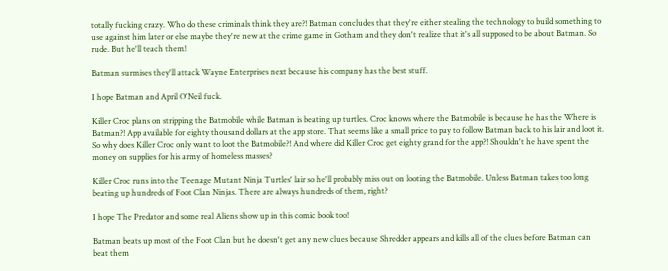totally fucking crazy. Who do these criminals think they are?! Batman concludes that they're either stealing the technology to build something to use against him later or else maybe they're new at the crime game in Gotham and they don't realize that it's all supposed to be about Batman. So rude. But he'll teach them!

Batman surmises they'll attack Wayne Enterprises next because his company has the best stuff.

I hope Batman and April O'Neil fuck.

Killer Croc plans on stripping the Batmobile while Batman is beating up turtles. Croc knows where the Batmobile is because he has the Where is Batman?! App available for eighty thousand dollars at the app store. That seems like a small price to pay to follow Batman back to his lair and loot it. So why does Killer Croc only want to loot the Batmobile?! And where did Killer Croc get eighty grand for the app?! Shouldn't he have spent the money on supplies for his army of homeless masses?

Killer Croc runs into the Teenage Mutant Ninja Turtles' lair so he'll probably miss out on looting the Batmobile. Unless Batman takes too long beating up hundreds of Foot Clan Ninjas. There are always hundreds of them, right?

I hope The Predator and some real Aliens show up in this comic book too!

Batman beats up most of the Foot Clan but he doesn't get any new clues because Shredder appears and kills all of the clues before Batman can beat them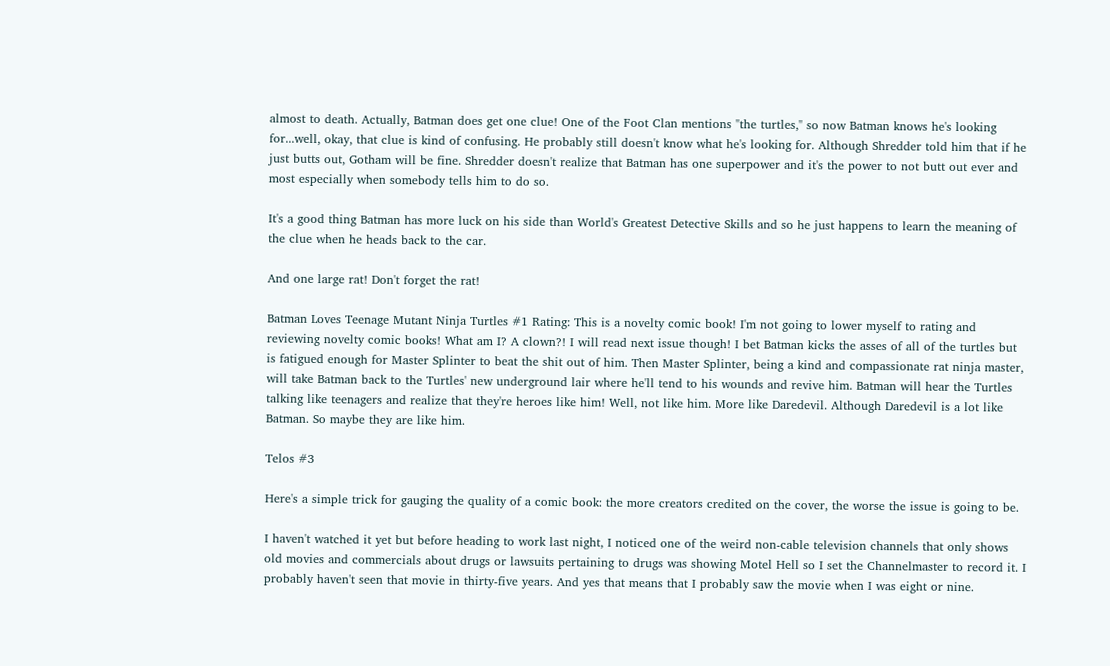almost to death. Actually, Batman does get one clue! One of the Foot Clan mentions "the turtles," so now Batman knows he's looking for...well, okay, that clue is kind of confusing. He probably still doesn't know what he's looking for. Although Shredder told him that if he just butts out, Gotham will be fine. Shredder doesn't realize that Batman has one superpower and it's the power to not butt out ever and most especially when somebody tells him to do so.

It's a good thing Batman has more luck on his side than World's Greatest Detective Skills and so he just happens to learn the meaning of the clue when he heads back to the car.

And one large rat! Don't forget the rat!

Batman Loves Teenage Mutant Ninja Turtles #1 Rating: This is a novelty comic book! I'm not going to lower myself to rating and reviewing novelty comic books! What am I? A clown?! I will read next issue though! I bet Batman kicks the asses of all of the turtles but is fatigued enough for Master Splinter to beat the shit out of him. Then Master Splinter, being a kind and compassionate rat ninja master, will take Batman back to the Turtles' new underground lair where he'll tend to his wounds and revive him. Batman will hear the Turtles talking like teenagers and realize that they're heroes like him! Well, not like him. More like Daredevil. Although Daredevil is a lot like Batman. So maybe they are like him.

Telos #3

Here's a simple trick for gauging the quality of a comic book: the more creators credited on the cover, the worse the issue is going to be.

I haven't watched it yet but before heading to work last night, I noticed one of the weird non-cable television channels that only shows old movies and commercials about drugs or lawsuits pertaining to drugs was showing Motel Hell so I set the Channelmaster to record it. I probably haven't seen that movie in thirty-five years. And yes that means that I probably saw the movie when I was eight or nine.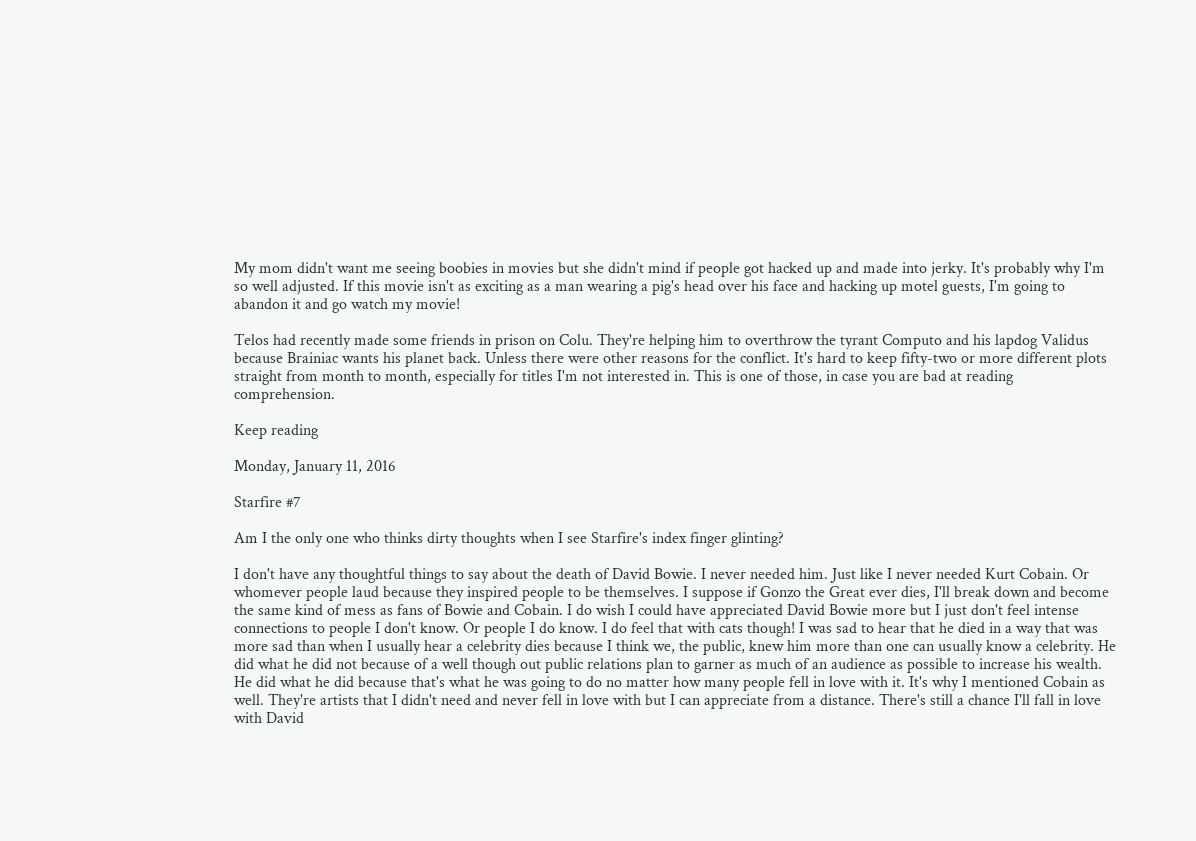My mom didn't want me seeing boobies in movies but she didn't mind if people got hacked up and made into jerky. It's probably why I'm so well adjusted. If this movie isn't as exciting as a man wearing a pig's head over his face and hacking up motel guests, I'm going to abandon it and go watch my movie!

Telos had recently made some friends in prison on Colu. They're helping him to overthrow the tyrant Computo and his lapdog Validus because Brainiac wants his planet back. Unless there were other reasons for the conflict. It's hard to keep fifty-two or more different plots straight from month to month, especially for titles I'm not interested in. This is one of those, in case you are bad at reading comprehension.

Keep reading

Monday, January 11, 2016

Starfire #7

Am I the only one who thinks dirty thoughts when I see Starfire's index finger glinting?

I don't have any thoughtful things to say about the death of David Bowie. I never needed him. Just like I never needed Kurt Cobain. Or whomever people laud because they inspired people to be themselves. I suppose if Gonzo the Great ever dies, I'll break down and become the same kind of mess as fans of Bowie and Cobain. I do wish I could have appreciated David Bowie more but I just don't feel intense connections to people I don't know. Or people I do know. I do feel that with cats though! I was sad to hear that he died in a way that was more sad than when I usually hear a celebrity dies because I think we, the public, knew him more than one can usually know a celebrity. He did what he did not because of a well though out public relations plan to garner as much of an audience as possible to increase his wealth. He did what he did because that's what he was going to do no matter how many people fell in love with it. It's why I mentioned Cobain as well. They're artists that I didn't need and never fell in love with but I can appreciate from a distance. There's still a chance I'll fall in love with David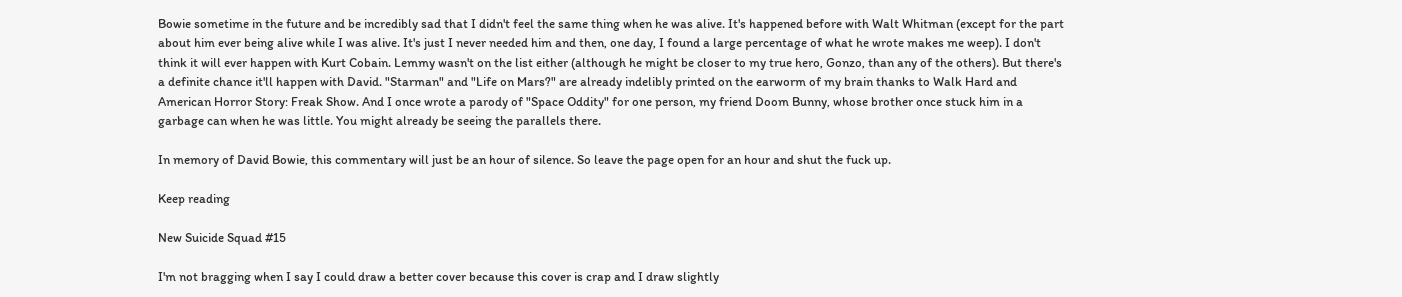Bowie sometime in the future and be incredibly sad that I didn't feel the same thing when he was alive. It's happened before with Walt Whitman (except for the part about him ever being alive while I was alive. It's just I never needed him and then, one day, I found a large percentage of what he wrote makes me weep). I don't think it will ever happen with Kurt Cobain. Lemmy wasn't on the list either (although he might be closer to my true hero, Gonzo, than any of the others). But there's a definite chance it'll happen with David. "Starman" and "Life on Mars?" are already indelibly printed on the earworm of my brain thanks to Walk Hard and American Horror Story: Freak Show. And I once wrote a parody of "Space Oddity" for one person, my friend Doom Bunny, whose brother once stuck him in a garbage can when he was little. You might already be seeing the parallels there.

In memory of David Bowie, this commentary will just be an hour of silence. So leave the page open for an hour and shut the fuck up.

Keep reading

New Suicide Squad #15

I'm not bragging when I say I could draw a better cover because this cover is crap and I draw slightly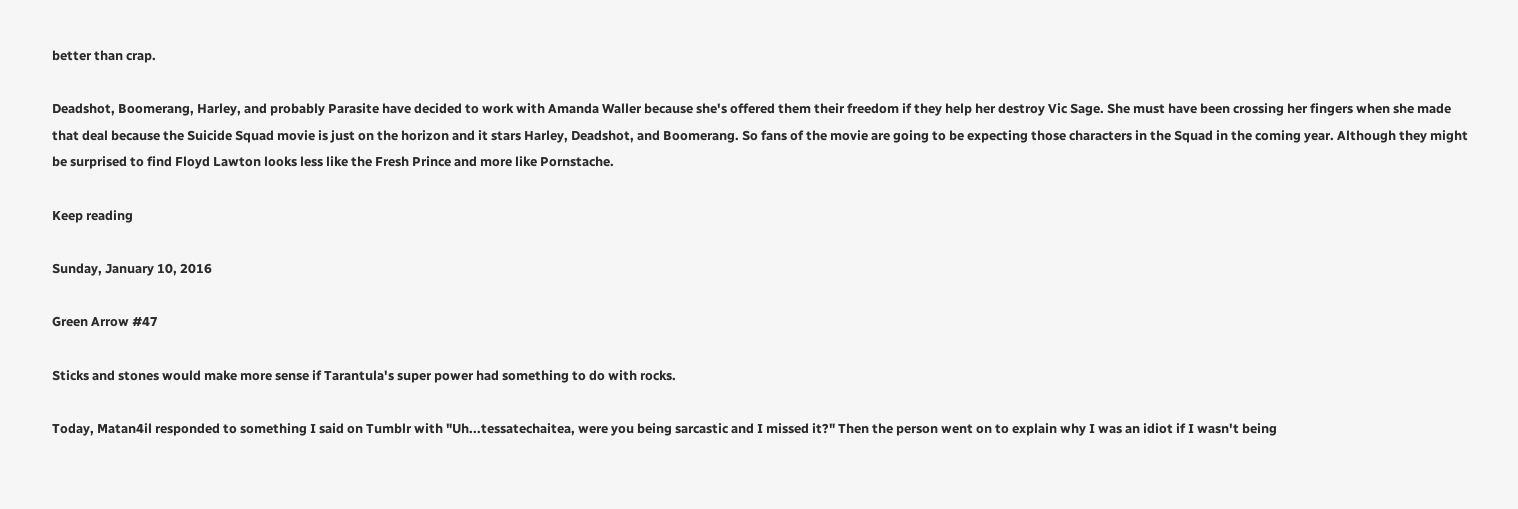better than crap.

Deadshot, Boomerang, Harley, and probably Parasite have decided to work with Amanda Waller because she's offered them their freedom if they help her destroy Vic Sage. She must have been crossing her fingers when she made that deal because the Suicide Squad movie is just on the horizon and it stars Harley, Deadshot, and Boomerang. So fans of the movie are going to be expecting those characters in the Squad in the coming year. Although they might be surprised to find Floyd Lawton looks less like the Fresh Prince and more like Pornstache.

Keep reading

Sunday, January 10, 2016

Green Arrow #47

Sticks and stones would make more sense if Tarantula's super power had something to do with rocks.

Today, Matan4il responded to something I said on Tumblr with "Uh...tessatechaitea, were you being sarcastic and I missed it?" Then the person went on to explain why I was an idiot if I wasn't being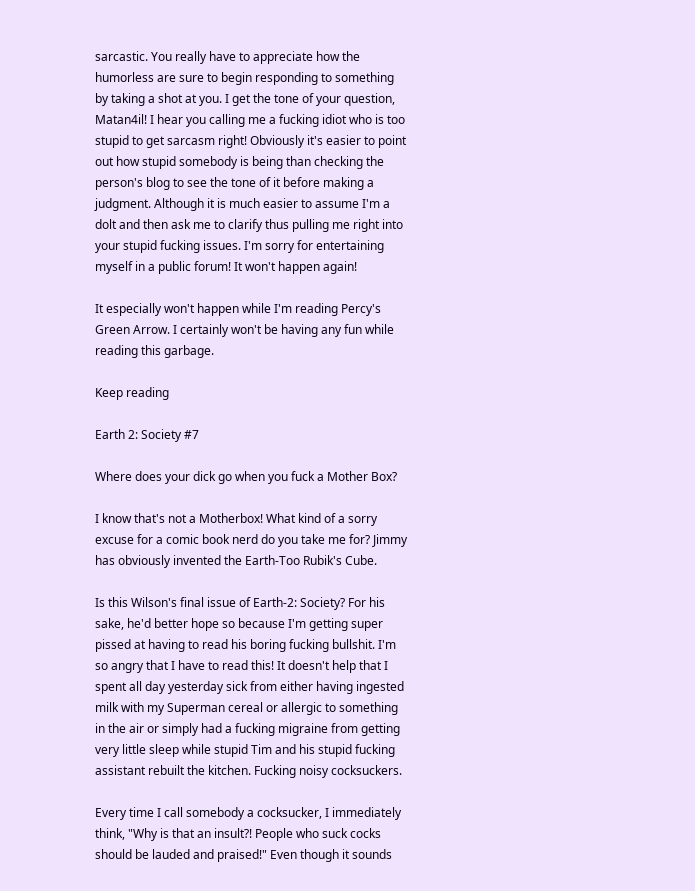sarcastic. You really have to appreciate how the humorless are sure to begin responding to something by taking a shot at you. I get the tone of your question, Matan4il! I hear you calling me a fucking idiot who is too stupid to get sarcasm right! Obviously it's easier to point out how stupid somebody is being than checking the person's blog to see the tone of it before making a judgment. Although it is much easier to assume I'm a dolt and then ask me to clarify thus pulling me right into your stupid fucking issues. I'm sorry for entertaining myself in a public forum! It won't happen again!

It especially won't happen while I'm reading Percy's Green Arrow. I certainly won't be having any fun while reading this garbage.

Keep reading

Earth 2: Society #7

Where does your dick go when you fuck a Mother Box?

I know that's not a Motherbox! What kind of a sorry excuse for a comic book nerd do you take me for? Jimmy has obviously invented the Earth-Too Rubik's Cube.

Is this Wilson's final issue of Earth-2: Society? For his sake, he'd better hope so because I'm getting super pissed at having to read his boring fucking bullshit. I'm so angry that I have to read this! It doesn't help that I spent all day yesterday sick from either having ingested milk with my Superman cereal or allergic to something in the air or simply had a fucking migraine from getting very little sleep while stupid Tim and his stupid fucking assistant rebuilt the kitchen. Fucking noisy cocksuckers.

Every time I call somebody a cocksucker, I immediately think, "Why is that an insult?! People who suck cocks should be lauded and praised!" Even though it sounds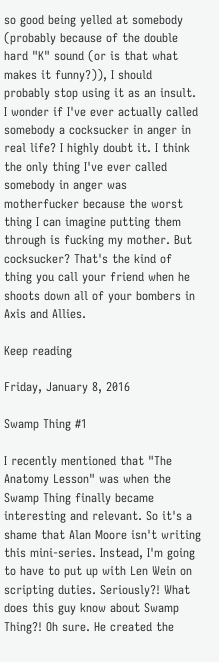so good being yelled at somebody (probably because of the double hard "K" sound (or is that what makes it funny?)), I should probably stop using it as an insult. I wonder if I've ever actually called somebody a cocksucker in anger in real life? I highly doubt it. I think the only thing I've ever called somebody in anger was motherfucker because the worst thing I can imagine putting them through is fucking my mother. But cocksucker? That's the kind of thing you call your friend when he shoots down all of your bombers in Axis and Allies.

Keep reading

Friday, January 8, 2016

Swamp Thing #1

I recently mentioned that "The Anatomy Lesson" was when the Swamp Thing finally became interesting and relevant. So it's a shame that Alan Moore isn't writing this mini-series. Instead, I'm going to have to put up with Len Wein on scripting duties. Seriously?! What does this guy know about Swamp Thing?! Oh sure. He created the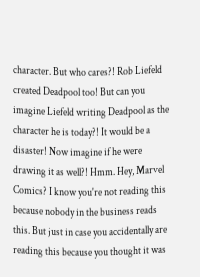character. But who cares?! Rob Liefeld created Deadpool too! But can you imagine Liefeld writing Deadpool as the character he is today?! It would be a disaster! Now imagine if he were drawing it as well?! Hmm. Hey, Marvel Comics? I know you're not reading this because nobody in the business reads this. But just in case you accidentally are reading this because you thought it was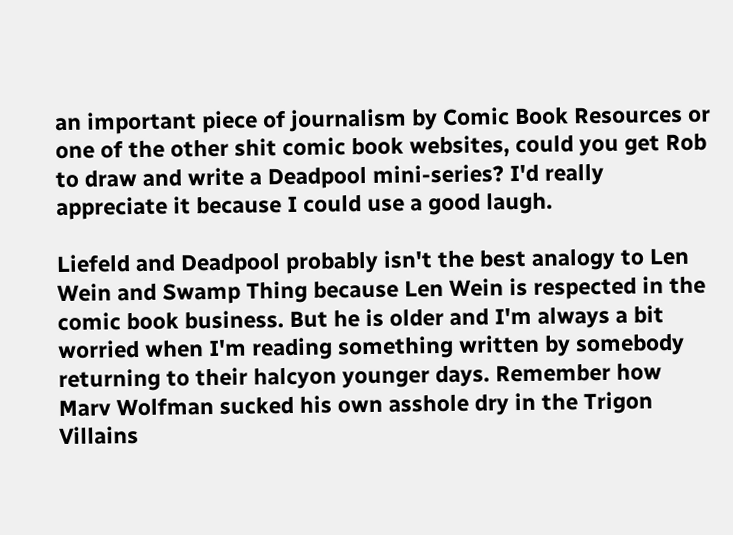an important piece of journalism by Comic Book Resources or one of the other shit comic book websites, could you get Rob to draw and write a Deadpool mini-series? I'd really appreciate it because I could use a good laugh.

Liefeld and Deadpool probably isn't the best analogy to Len Wein and Swamp Thing because Len Wein is respected in the comic book business. But he is older and I'm always a bit worried when I'm reading something written by somebody returning to their halcyon younger days. Remember how Marv Wolfman sucked his own asshole dry in the Trigon Villains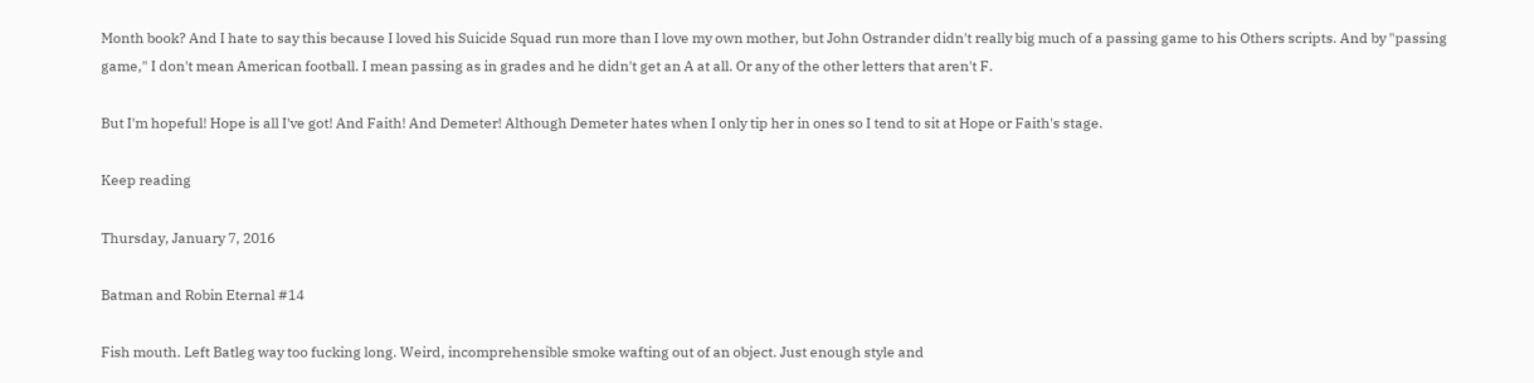Month book? And I hate to say this because I loved his Suicide Squad run more than I love my own mother, but John Ostrander didn't really big much of a passing game to his Others scripts. And by "passing game," I don't mean American football. I mean passing as in grades and he didn't get an A at all. Or any of the other letters that aren't F.

But I'm hopeful! Hope is all I've got! And Faith! And Demeter! Although Demeter hates when I only tip her in ones so I tend to sit at Hope or Faith's stage.

Keep reading

Thursday, January 7, 2016

Batman and Robin Eternal #14

Fish mouth. Left Batleg way too fucking long. Weird, incomprehensible smoke wafting out of an object. Just enough style and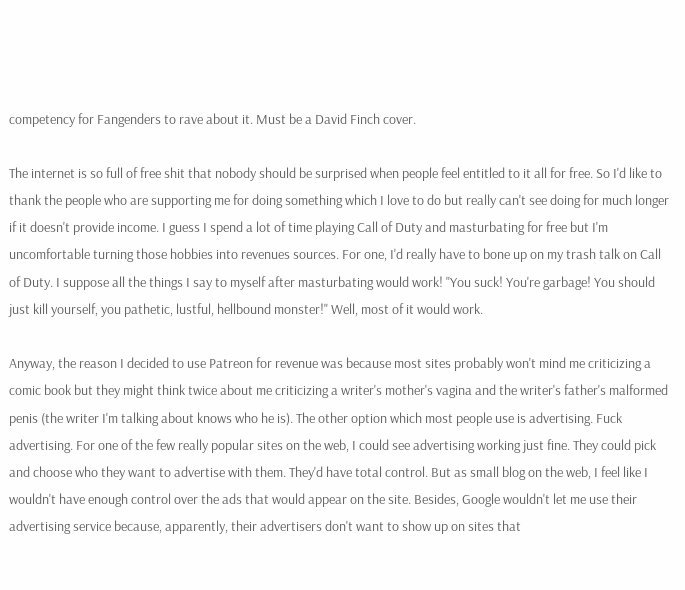competency for Fangenders to rave about it. Must be a David Finch cover.

The internet is so full of free shit that nobody should be surprised when people feel entitled to it all for free. So I'd like to thank the people who are supporting me for doing something which I love to do but really can't see doing for much longer if it doesn't provide income. I guess I spend a lot of time playing Call of Duty and masturbating for free but I'm uncomfortable turning those hobbies into revenues sources. For one, I'd really have to bone up on my trash talk on Call of Duty. I suppose all the things I say to myself after masturbating would work! "You suck! You're garbage! You should just kill yourself, you pathetic, lustful, hellbound monster!" Well, most of it would work.

Anyway, the reason I decided to use Patreon for revenue was because most sites probably won't mind me criticizing a comic book but they might think twice about me criticizing a writer's mother's vagina and the writer's father's malformed penis (the writer I'm talking about knows who he is). The other option which most people use is advertising. Fuck advertising. For one of the few really popular sites on the web, I could see advertising working just fine. They could pick and choose who they want to advertise with them. They'd have total control. But as small blog on the web, I feel like I wouldn't have enough control over the ads that would appear on the site. Besides, Google wouldn't let me use their advertising service because, apparently, their advertisers don't want to show up on sites that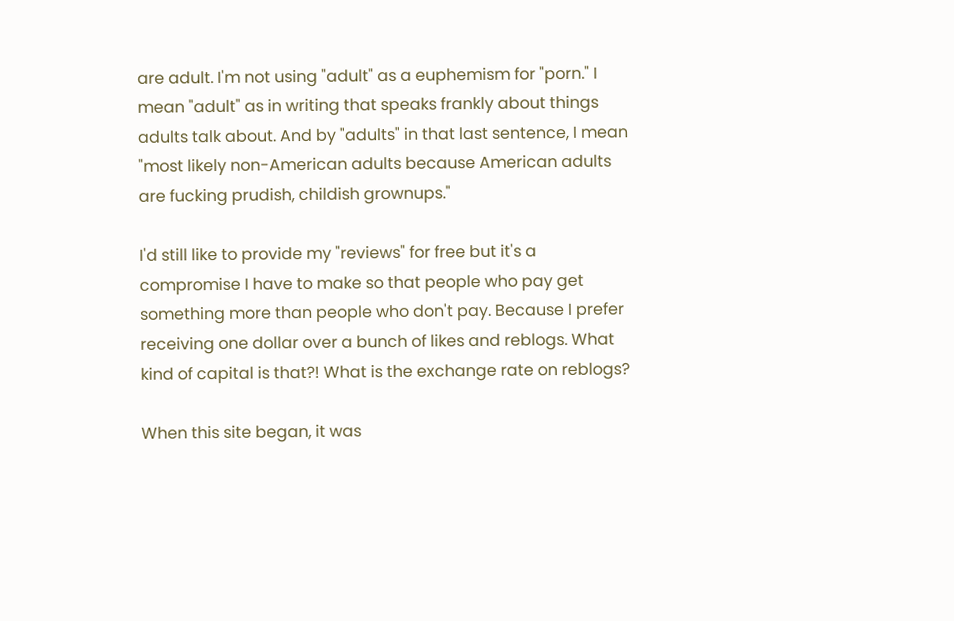are adult. I'm not using "adult" as a euphemism for "porn." I mean "adult" as in writing that speaks frankly about things adults talk about. And by "adults" in that last sentence, I mean "most likely non-American adults because American adults are fucking prudish, childish grownups."

I'd still like to provide my "reviews" for free but it's a compromise I have to make so that people who pay get something more than people who don't pay. Because I prefer receiving one dollar over a bunch of likes and reblogs. What kind of capital is that?! What is the exchange rate on reblogs?

When this site began, it was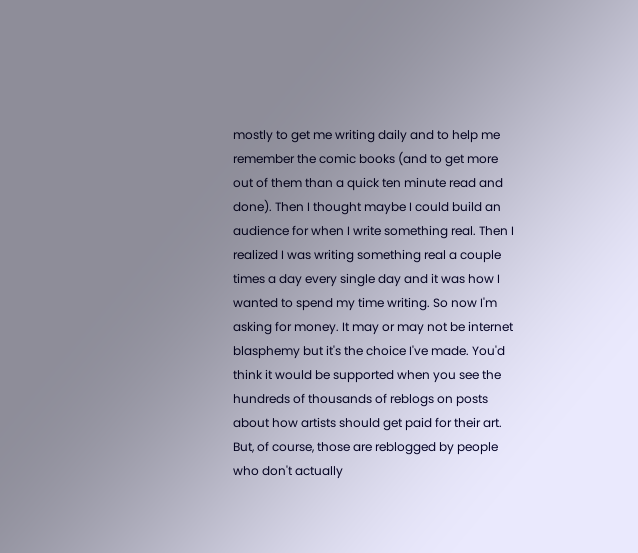mostly to get me writing daily and to help me remember the comic books (and to get more out of them than a quick ten minute read and done). Then I thought maybe I could build an audience for when I write something real. Then I realized I was writing something real a couple times a day every single day and it was how I wanted to spend my time writing. So now I'm asking for money. It may or may not be internet blasphemy but it's the choice I've made. You'd think it would be supported when you see the hundreds of thousands of reblogs on posts about how artists should get paid for their art. But, of course, those are reblogged by people who don't actually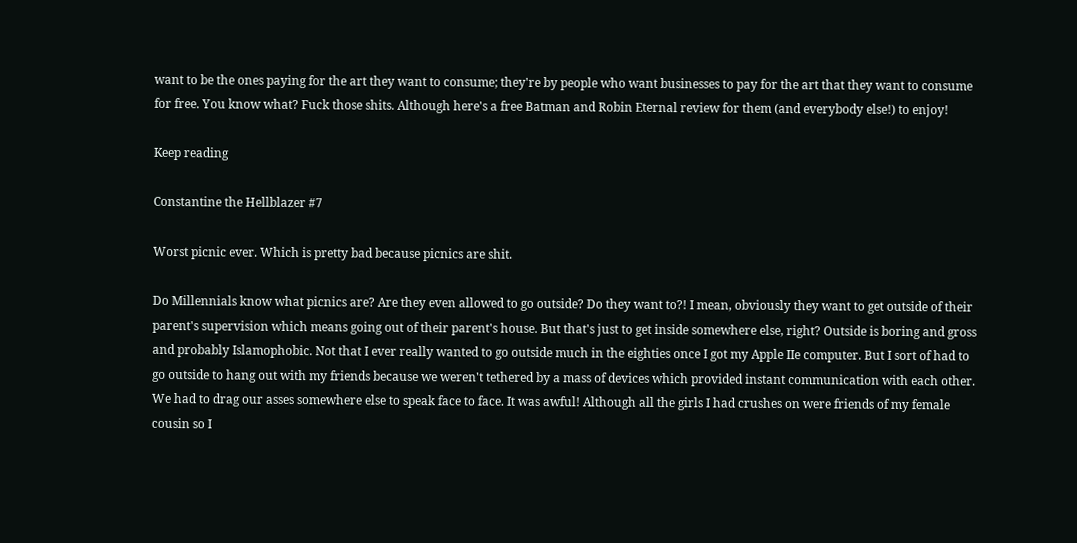want to be the ones paying for the art they want to consume; they're by people who want businesses to pay for the art that they want to consume for free. You know what? Fuck those shits. Although here's a free Batman and Robin Eternal review for them (and everybody else!) to enjoy!

Keep reading

Constantine the Hellblazer #7

Worst picnic ever. Which is pretty bad because picnics are shit.

Do Millennials know what picnics are? Are they even allowed to go outside? Do they want to?! I mean, obviously they want to get outside of their parent's supervision which means going out of their parent's house. But that's just to get inside somewhere else, right? Outside is boring and gross and probably Islamophobic. Not that I ever really wanted to go outside much in the eighties once I got my Apple IIe computer. But I sort of had to go outside to hang out with my friends because we weren't tethered by a mass of devices which provided instant communication with each other. We had to drag our asses somewhere else to speak face to face. It was awful! Although all the girls I had crushes on were friends of my female cousin so I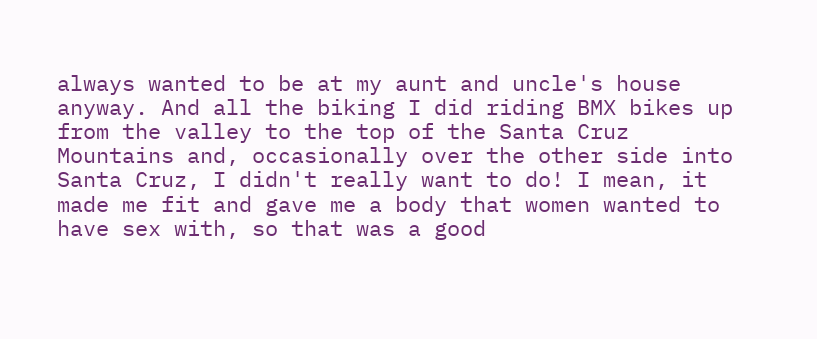always wanted to be at my aunt and uncle's house anyway. And all the biking I did riding BMX bikes up from the valley to the top of the Santa Cruz Mountains and, occasionally over the other side into Santa Cruz, I didn't really want to do! I mean, it made me fit and gave me a body that women wanted to have sex with, so that was a good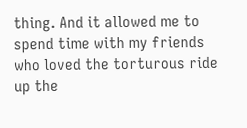thing. And it allowed me to spend time with my friends who loved the torturous ride up the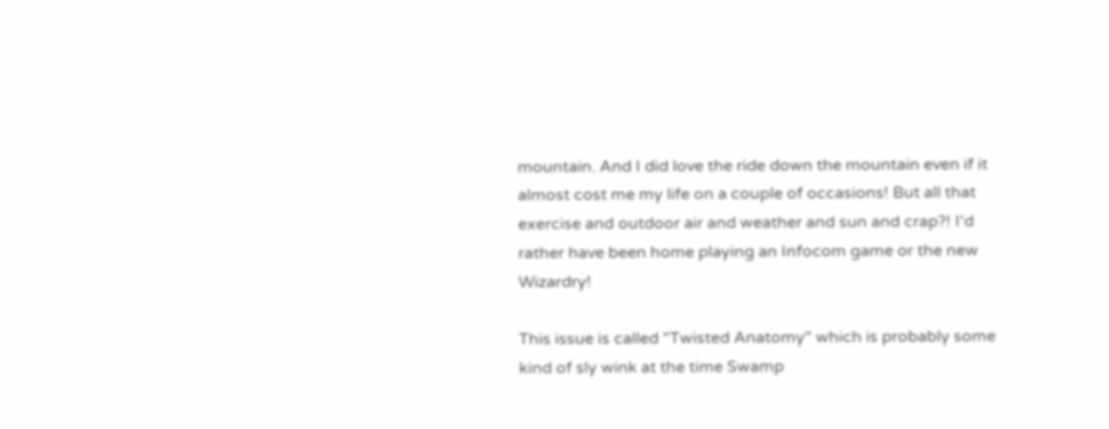mountain. And I did love the ride down the mountain even if it almost cost me my life on a couple of occasions! But all that exercise and outdoor air and weather and sun and crap?! I'd rather have been home playing an Infocom game or the new Wizardry!

This issue is called "Twisted Anatomy" which is probably some kind of sly wink at the time Swamp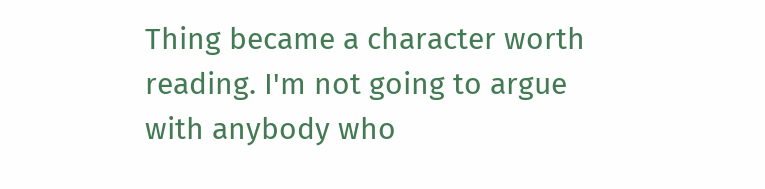Thing became a character worth reading. I'm not going to argue with anybody who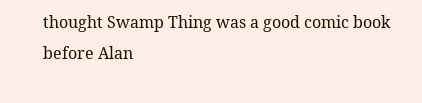thought Swamp Thing was a good comic book before Alan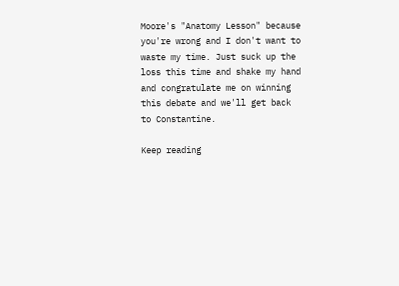Moore's "Anatomy Lesson" because you're wrong and I don't want to waste my time. Just suck up the loss this time and shake my hand and congratulate me on winning this debate and we'll get back to Constantine.

Keep reading